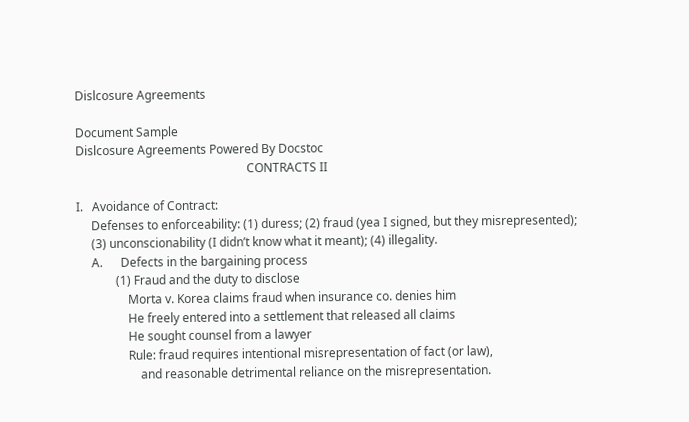Dislcosure Agreements

Document Sample
Dislcosure Agreements Powered By Docstoc
                                                         CONTRACTS II

I.   Avoidance of Contract:
     Defenses to enforceability: (1) duress; (2) fraud (yea I signed, but they misrepresented);
     (3) unconscionability (I didn’t know what it meant); (4) illegality.
     A.      Defects in the bargaining process
             (1) Fraud and the duty to disclose
                 Morta v. Korea claims fraud when insurance co. denies him
                 He freely entered into a settlement that released all claims
                 He sought counsel from a lawyer
                 Rule: fraud requires intentional misrepresentation of fact (or law),
                     and reasonable detrimental reliance on the misrepresentation.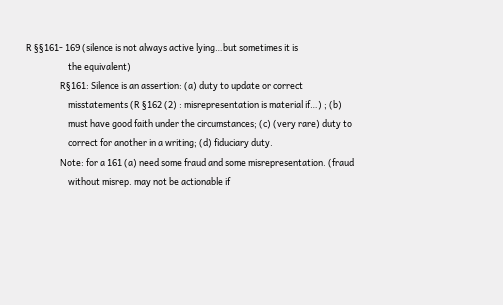R §§161- 169 (silence is not always active lying…but sometimes it is
                     the equivalent)
                 R§161: Silence is an assertion: (a) duty to update or correct
                     misstatements (R §162 (2) : misrepresentation is material if…) ; (b)
                     must have good faith under the circumstances; (c) (very rare) duty to
                     correct for another in a writing; (d) fiduciary duty.
                 Note: for a 161 (a) need some fraud and some misrepresentation. (fraud
                     without misrep. may not be actionable if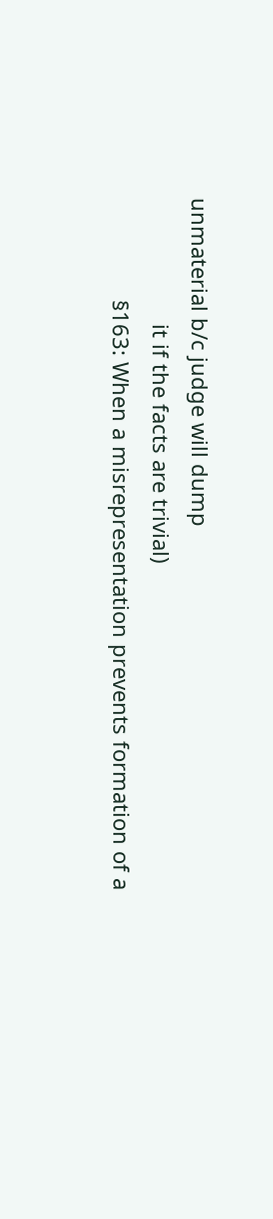unmaterial b/c judge will dump
                     it if the facts are trivial)
                 §163: When a misrepresentation prevents formation of a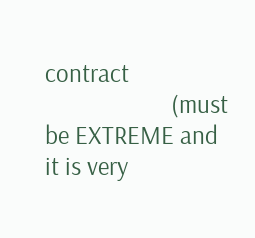contract
                     (must be EXTREME and it is very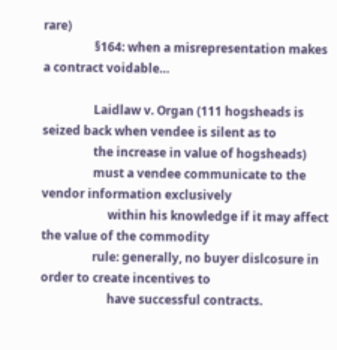rare)
                 §164: when a misrepresentation makes a contract voidable…

                 Laidlaw v. Organ (111 hogsheads is seized back when vendee is silent as to
                 the increase in value of hogsheads)
                 must a vendee communicate to the vendor information exclusively
                      within his knowledge if it may affect the value of the commodity
                 rule: generally, no buyer dislcosure in order to create incentives to
                      have successful contracts.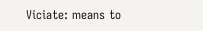Viciate: means to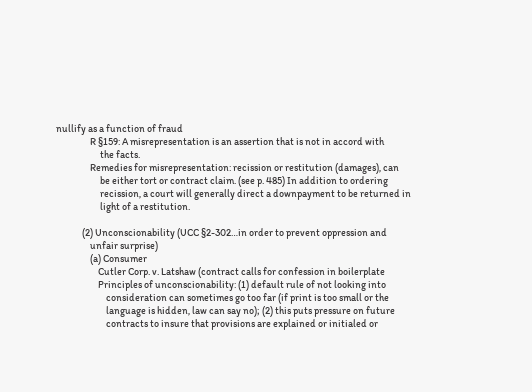nullify as a function of fraud
                 R §159: A misrepresentation is an assertion that is not in accord with
                      the facts.
                 Remedies for misrepresentation: recission or restitution (damages), can
                      be either tort or contract claim. (see p. 485) In addition to ordering
                      recission, a court will generally direct a downpayment to be returned in
                      light of a restitution.

             (2) Unconscionability (UCC §2-302…in order to prevent oppression and
                 unfair surprise)
                 (a) Consumer
                     Cutler Corp. v. Latshaw (contract calls for confession in boilerplate
                     Principles of unconscionability: (1) default rule of not looking into
                         consideration can sometimes go too far (if print is too small or the
                         language is hidden, law can say no); (2) this puts pressure on future
                         contracts to insure that provisions are explained or initialed or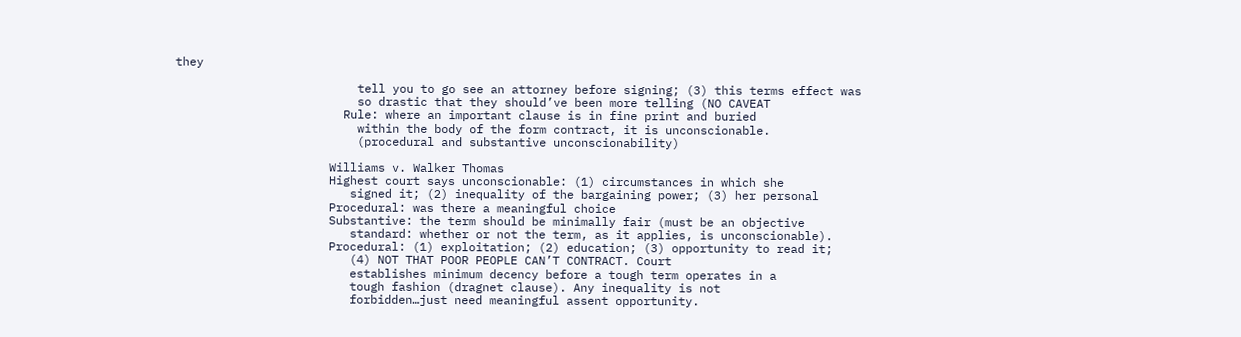they

                          tell you to go see an attorney before signing; (3) this terms effect was
                          so drastic that they should’ve been more telling (NO CAVEAT
                        Rule: where an important clause is in fine print and buried
                          within the body of the form contract, it is unconscionable.
                          (procedural and substantive unconscionability)

                      Williams v. Walker Thomas
                      Highest court says unconscionable: (1) circumstances in which she
                         signed it; (2) inequality of the bargaining power; (3) her personal
                      Procedural: was there a meaningful choice
                      Substantive: the term should be minimally fair (must be an objective
                         standard: whether or not the term, as it applies, is unconscionable).
                      Procedural: (1) exploitation; (2) education; (3) opportunity to read it;
                         (4) NOT THAT POOR PEOPLE CAN’T CONTRACT. Court
                         establishes minimum decency before a tough term operates in a
                         tough fashion (dragnet clause). Any inequality is not
                         forbidden…just need meaningful assent opportunity.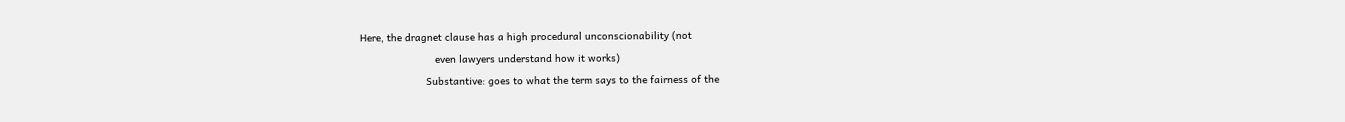Here, the dragnet clause has a high procedural unconscionability (not
                         even lawyers understand how it works)
                      Substantive: goes to what the term says to the fairness of the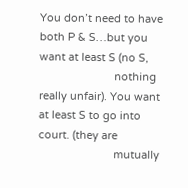You don’t need to have both P & S…but you want at least S (no S,
                         nothing really unfair). You want at least S to go into court. (they are
                         mutually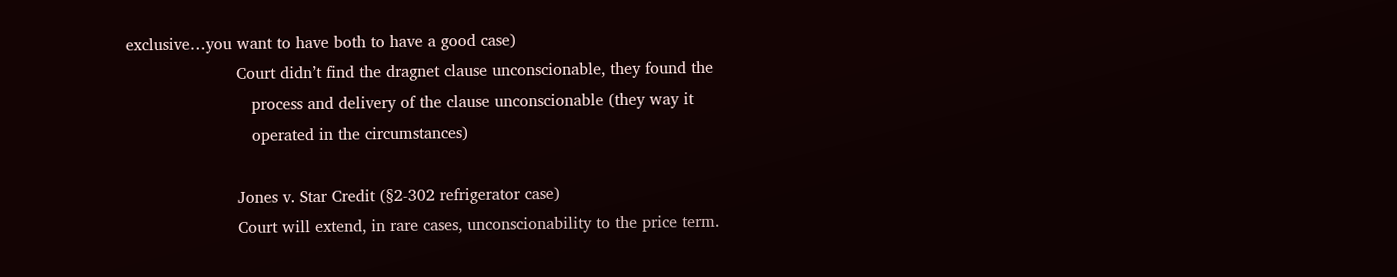exclusive…you want to have both to have a good case)
                      Court didn’t find the dragnet clause unconscionable, they found the
                         process and delivery of the clause unconscionable (they way it
                         operated in the circumstances)

                      Jones v. Star Credit (§2-302 refrigerator case)
                      Court will extend, in rare cases, unconscionability to the price term.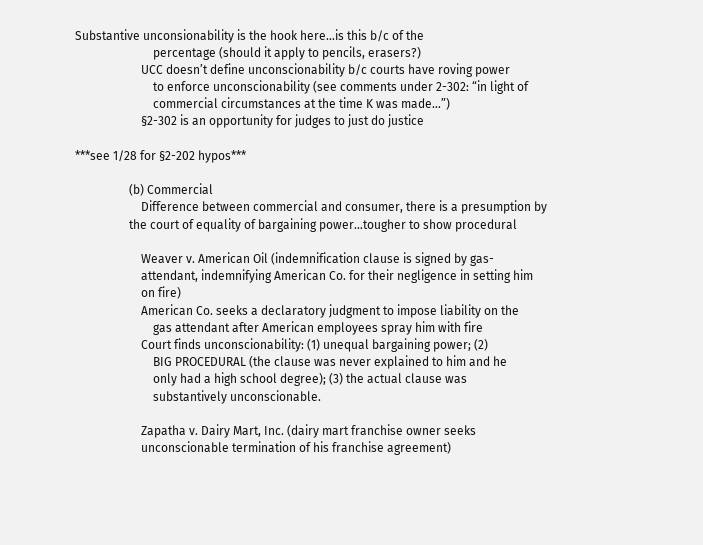Substantive unconsionability is the hook here…is this b/c of the
                          percentage (should it apply to pencils, erasers?)
                      UCC doesn’t define unconscionability b/c courts have roving power
                          to enforce unconscionability (see comments under 2-302: “in light of
                          commercial circumstances at the time K was made…”)
                      §2-302 is an opportunity for judges to just do justice

***see 1/28 for §2-202 hypos***

                  (b) Commercial
                      Difference between commercial and consumer, there is a presumption by
                  the court of equality of bargaining power…tougher to show procedural

                      Weaver v. American Oil (indemnification clause is signed by gas-
                      attendant, indemnifying American Co. for their negligence in setting him
                      on fire)
                      American Co. seeks a declaratory judgment to impose liability on the
                          gas attendant after American employees spray him with fire
                      Court finds unconscionability: (1) unequal bargaining power; (2)
                          BIG PROCEDURAL (the clause was never explained to him and he
                          only had a high school degree); (3) the actual clause was
                          substantively unconscionable.

                      Zapatha v. Dairy Mart, Inc. (dairy mart franchise owner seeks
                      unconscionable termination of his franchise agreement)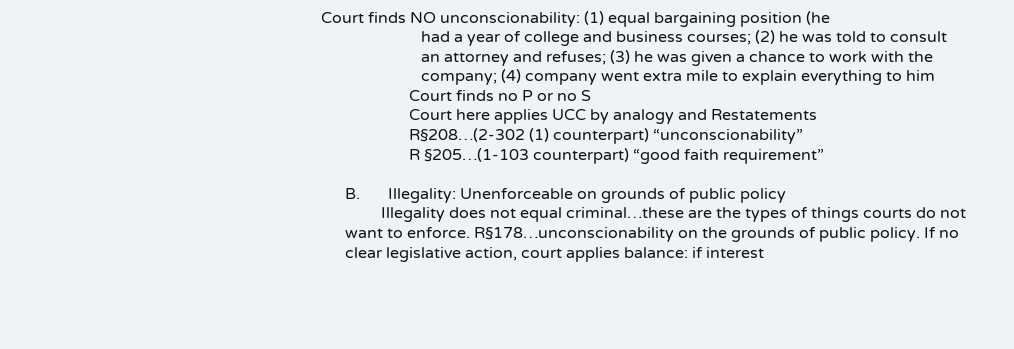Court finds NO unconscionability: (1) equal bargaining position (he
                         had a year of college and business courses; (2) he was told to consult
                         an attorney and refuses; (3) he was given a chance to work with the
                         company; (4) company went extra mile to explain everything to him
                      Court finds no P or no S
                      Court here applies UCC by analogy and Restatements
                      R§208…(2-302 (1) counterpart) “unconscionability”
                      R §205…(1-103 counterpart) “good faith requirement”

      B.       Illegality: Unenforceable on grounds of public policy
               Illegality does not equal criminal…these are the types of things courts do not
      want to enforce. R§178…unconscionability on the grounds of public policy. If no
      clear legislative action, court applies balance: if interest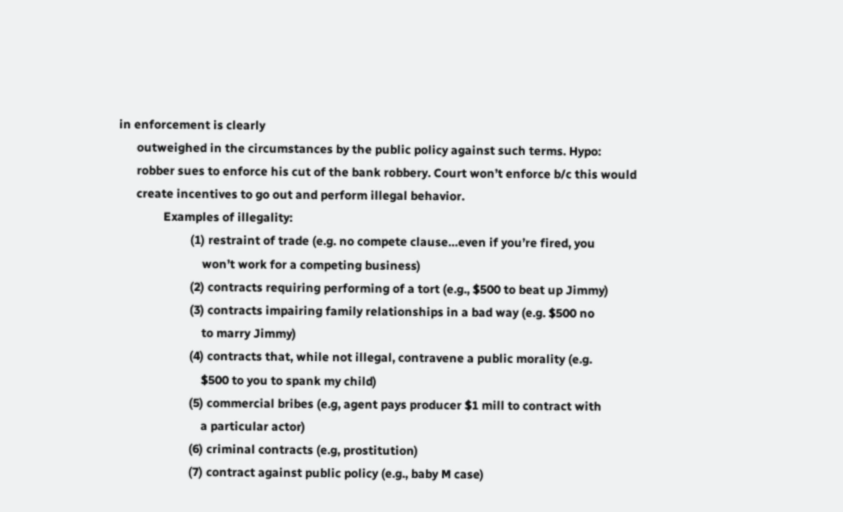in enforcement is clearly
      outweighed in the circumstances by the public policy against such terms. Hypo:
      robber sues to enforce his cut of the bank robbery. Court won’t enforce b/c this would
      create incentives to go out and perform illegal behavior.
               Examples of illegality:
                        (1) restraint of trade (e.g. no compete clause…even if you’re fired, you
                            won’t work for a competing business)
                        (2) contracts requiring performing of a tort (e.g., $500 to beat up Jimmy)
                        (3) contracts impairing family relationships in a bad way (e.g. $500 no
                            to marry Jimmy)
                        (4) contracts that, while not illegal, contravene a public morality (e.g.
                            $500 to you to spank my child)
                        (5) commercial bribes (e.g, agent pays producer $1 mill to contract with
                            a particular actor)
                        (6) criminal contracts (e.g, prostitution)
                        (7) contract against public policy (e.g., baby M case)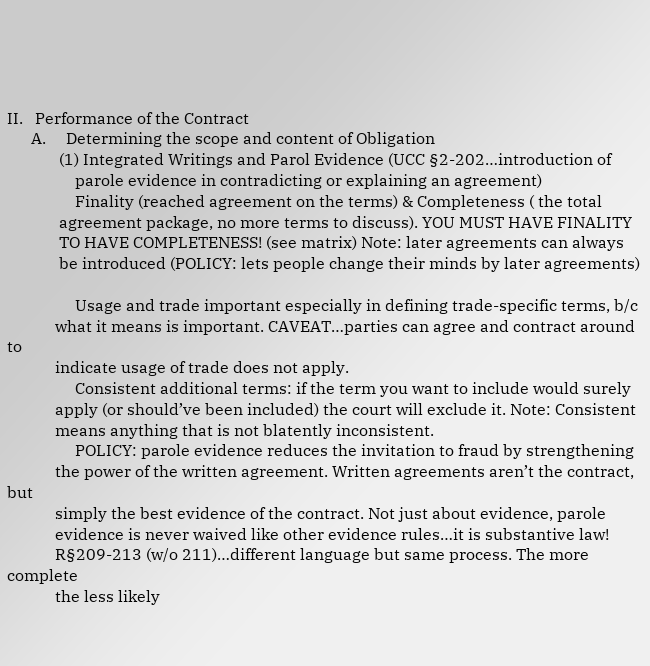II.   Performance of the Contract
      A.     Determining the scope and content of Obligation
             (1) Integrated Writings and Parol Evidence (UCC §2-202…introduction of
                 parole evidence in contradicting or explaining an agreement)
                 Finality (reached agreement on the terms) & Completeness ( the total
             agreement package, no more terms to discuss). YOU MUST HAVE FINALITY
             TO HAVE COMPLETENESS! (see matrix) Note: later agreements can always
             be introduced (POLICY: lets people change their minds by later agreements)

                 Usage and trade important especially in defining trade-specific terms, b/c
            what it means is important. CAVEAT…parties can agree and contract around to
            indicate usage of trade does not apply.
                 Consistent additional terms: if the term you want to include would surely
            apply (or should’ve been included) the court will exclude it. Note: Consistent
            means anything that is not blatently inconsistent.
                 POLICY: parole evidence reduces the invitation to fraud by strengthening
            the power of the written agreement. Written agreements aren’t the contract, but
            simply the best evidence of the contract. Not just about evidence, parole
            evidence is never waived like other evidence rules…it is substantive law!
            R§209-213 (w/o 211)…different language but same process. The more complete
            the less likely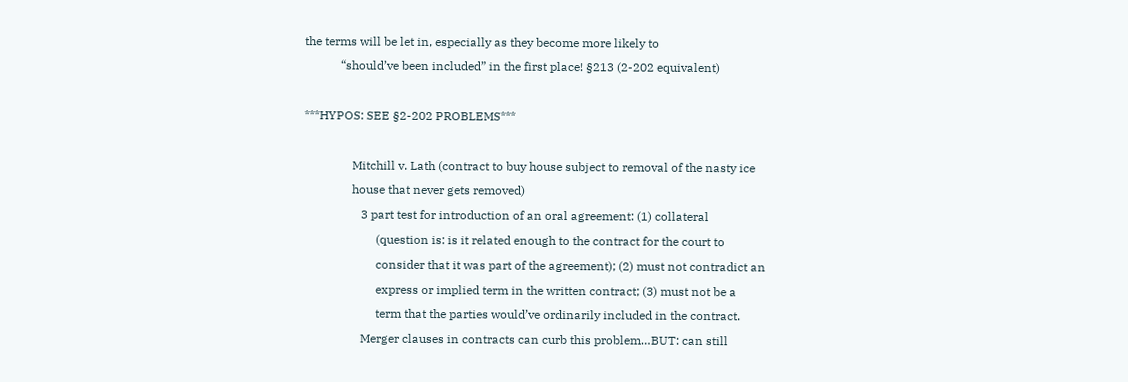the terms will be let in, especially as they become more likely to
            “should’ve been included” in the first place! §213 (2-202 equivalent)

***HYPOS: SEE §2-202 PROBLEMS***

                Mitchill v. Lath (contract to buy house subject to removal of the nasty ice
                house that never gets removed)
                   3 part test for introduction of an oral agreement: (1) collateral
                        (question is: is it related enough to the contract for the court to
                        consider that it was part of the agreement); (2) must not contradict an
                        express or implied term in the written contract; (3) must not be a
                        term that the parties would’ve ordinarily included in the contract.
                   Merger clauses in contracts can curb this problem…BUT: can still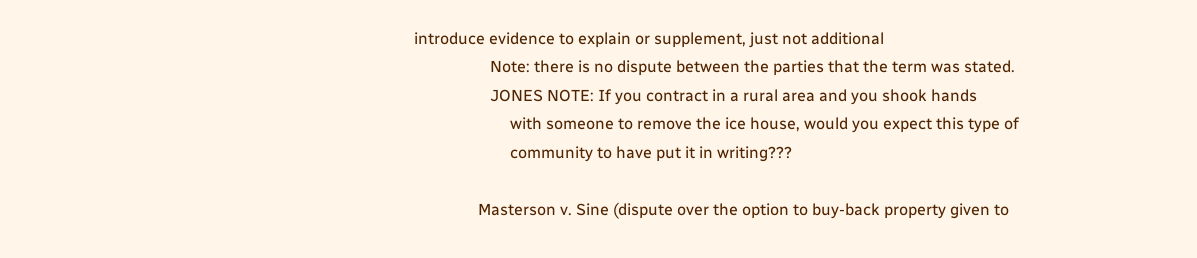introduce evidence to explain or supplement, just not additional
                   Note: there is no dispute between the parties that the term was stated.
                   JONES NOTE: If you contract in a rural area and you shook hands
                        with someone to remove the ice house, would you expect this type of
                        community to have put it in writing???

                Masterson v. Sine (dispute over the option to buy-back property given to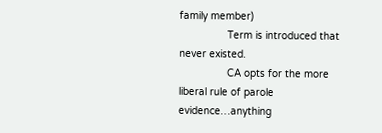family member)
                Term is introduced that never existed.
                CA opts for the more liberal rule of parole evidence…anything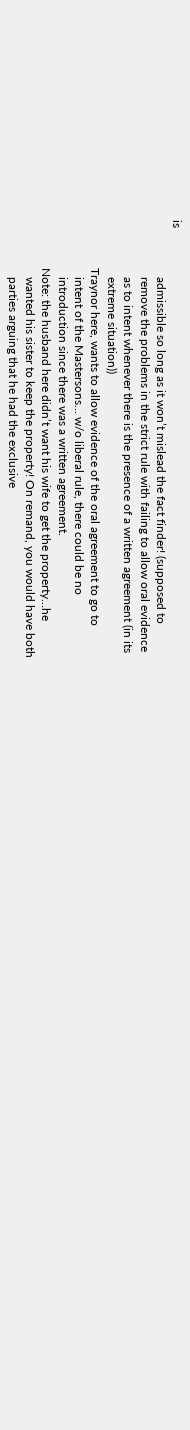is
                   admissible so long as it won’t mislead the fact finder! (supposed to
                   remove the problems in the strict rule with failing to allow oral evidence
                   as to intent whenever there is the presence of a written agreement (in its
                   extreme situation))
                Traynor here, wants to allow evidence of the oral agreement to go to
                   intent of the Mastersons… w/o liberal rule, there could be no
                   introduction since there was a written agreement.
                Note: the husband here didn’t want his wife to get the property…he
                   wanted his sister to keep the property! On remand, you would have both
                   parties arguing that he had the exclusive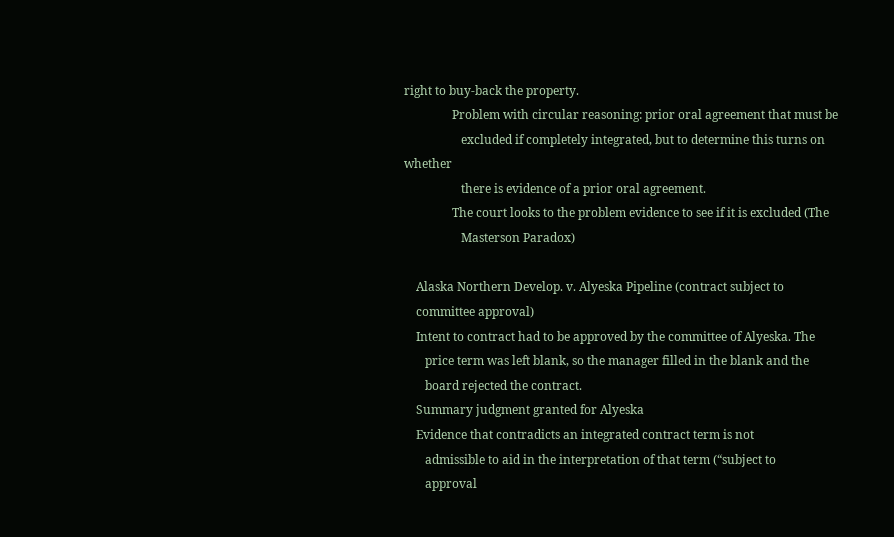right to buy-back the property.
                Problem with circular reasoning: prior oral agreement that must be
                   excluded if completely integrated, but to determine this turns on whether
                   there is evidence of a prior oral agreement.
                The court looks to the problem evidence to see if it is excluded (The
                   Masterson Paradox)

    Alaska Northern Develop. v. Alyeska Pipeline (contract subject to
    committee approval)
    Intent to contract had to be approved by the committee of Alyeska. The
       price term was left blank, so the manager filled in the blank and the
       board rejected the contract.
    Summary judgment granted for Alyeska
    Evidence that contradicts an integrated contract term is not
       admissible to aid in the interpretation of that term (“subject to
       approval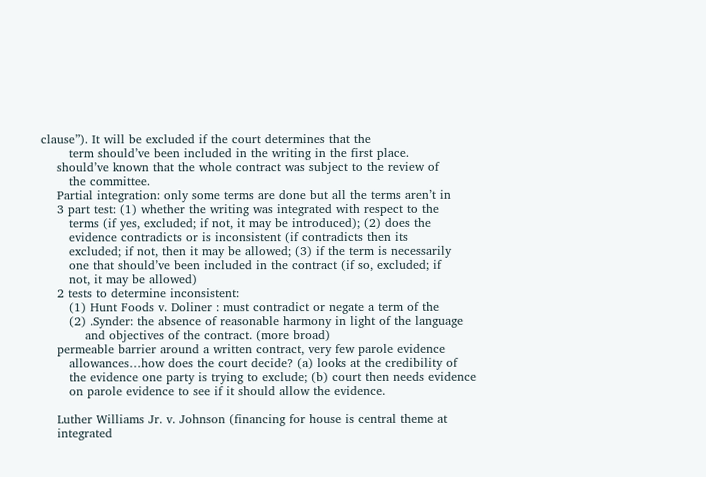clause”). It will be excluded if the court determines that the
       term should’ve been included in the writing in the first place.
    should’ve known that the whole contract was subject to the review of
       the committee.
    Partial integration: only some terms are done but all the terms aren’t in
    3 part test: (1) whether the writing was integrated with respect to the
       terms (if yes, excluded; if not, it may be introduced); (2) does the
       evidence contradicts or is inconsistent (if contradicts then its
       excluded; if not, then it may be allowed; (3) if the term is necessarily
       one that should’ve been included in the contract (if so, excluded; if
       not, it may be allowed)
    2 tests to determine inconsistent:
       (1) Hunt Foods v. Doliner : must contradict or negate a term of the
       (2) .Synder: the absence of reasonable harmony in light of the language
           and objectives of the contract. (more broad)
    permeable barrier around a written contract, very few parole evidence
       allowances…how does the court decide? (a) looks at the credibility of
       the evidence one party is trying to exclude; (b) court then needs evidence
       on parole evidence to see if it should allow the evidence.

    Luther Williams Jr. v. Johnson (financing for house is central theme at
    integrated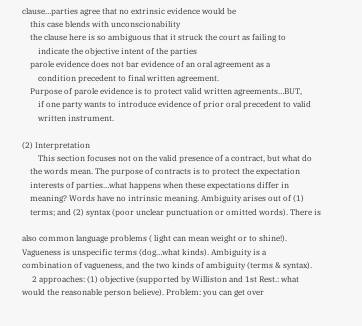clause…parties agree that no extrinsic evidence would be
    this case blends with unconscionability
    the clause here is so ambiguous that it struck the court as failing to
        indicate the objective intent of the parties
    parole evidence does not bar evidence of an oral agreement as a
        condition precedent to final written agreement.
    Purpose of parole evidence is to protect valid written agreements…BUT,
        if one party wants to introduce evidence of prior oral precedent to valid
        written instrument.

(2) Interpretation
        This section focuses not on the valid presence of a contract, but what do
    the words mean. The purpose of contracts is to protect the expectation
    interests of parties…what happens when these expectations differ in
    meaning? Words have no intrinsic meaning. Ambiguity arises out of (1)
    terms; and (2) syntax (poor unclear punctuation or omitted words). There is

also common language problems ( light can mean weight or to shine!).
Vagueness is unspecific terms (dog…what kinds). Ambiguity is a
combination of vagueness, and the two kinds of ambiguity (terms & syntax).
     2 approaches: (1) objective (supported by Williston and 1st Rest.: what
would the reasonable person believe). Problem: you can get over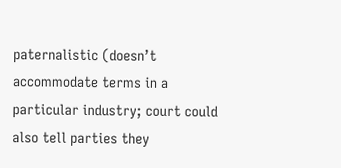paternalistic (doesn’t accommodate terms in a particular industry; court could
also tell parties they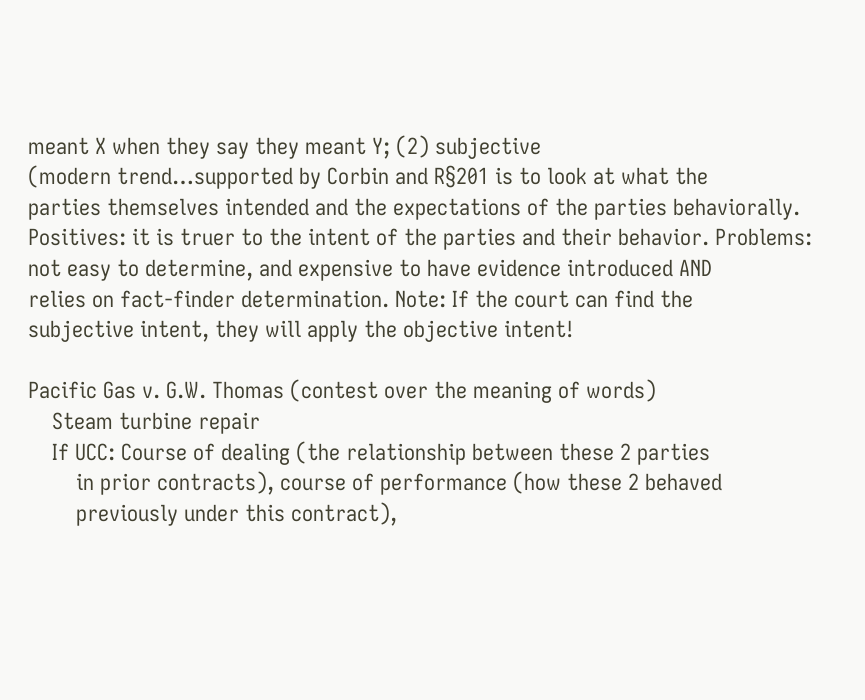meant X when they say they meant Y; (2) subjective
(modern trend…supported by Corbin and R§201 is to look at what the
parties themselves intended and the expectations of the parties behaviorally.
Positives: it is truer to the intent of the parties and their behavior. Problems:
not easy to determine, and expensive to have evidence introduced AND
relies on fact-finder determination. Note: If the court can find the
subjective intent, they will apply the objective intent!

Pacific Gas v. G.W. Thomas (contest over the meaning of words)
    Steam turbine repair
    If UCC: Course of dealing (the relationship between these 2 parties
        in prior contracts), course of performance (how these 2 behaved
        previously under this contract),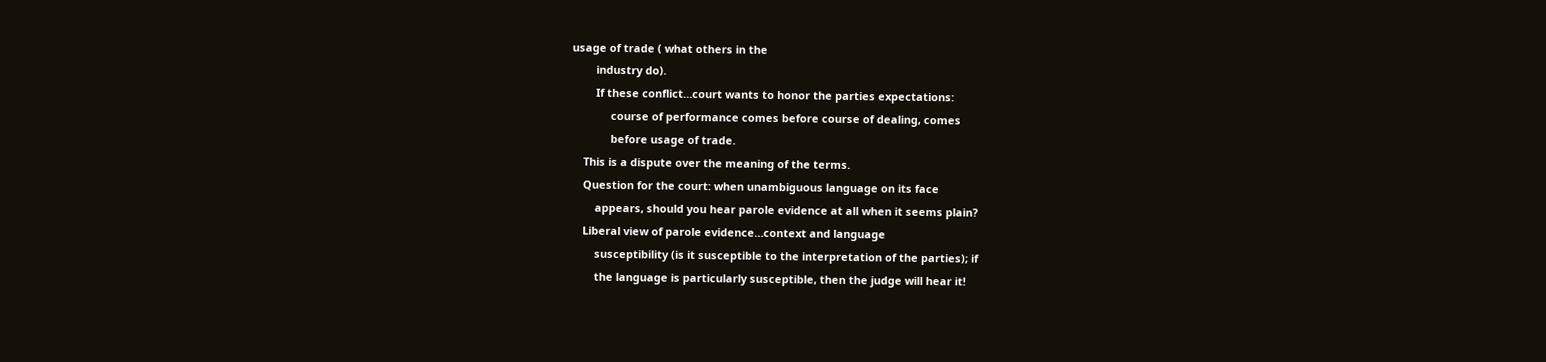usage of trade ( what others in the
        industry do).
        If these conflict…court wants to honor the parties expectations:
             course of performance comes before course of dealing, comes
             before usage of trade.
    This is a dispute over the meaning of the terms.
    Question for the court: when unambiguous language on its face
        appears, should you hear parole evidence at all when it seems plain?
    Liberal view of parole evidence…context and language
        susceptibility (is it susceptible to the interpretation of the parties); if
        the language is particularly susceptible, then the judge will hear it!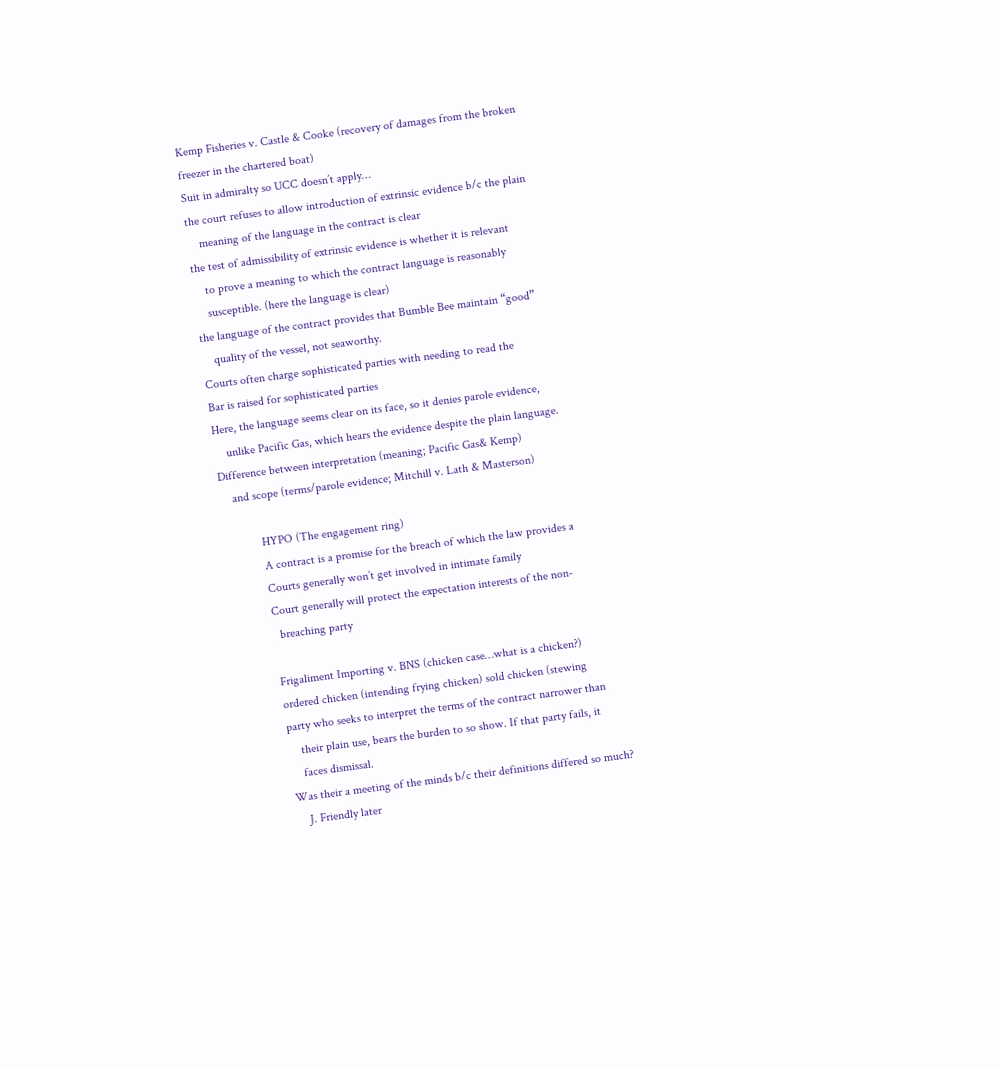Kemp Fisheries v. Castle & Cooke (recovery of damages from the broken
freezer in the chartered boat)
Suit in admiralty so UCC doesn’t apply…
the court refuses to allow introduction of extrinsic evidence b/c the plain
    meaning of the language in the contract is clear
the test of admissibility of extrinsic evidence is whether it is relevant
    to prove a meaning to which the contract language is reasonably
    susceptible. (here the language is clear)
the language of the contract provides that Bumble Bee maintain “good”
    quality of the vessel, not seaworthy.
Courts often charge sophisticated parties with needing to read the
Bar is raised for sophisticated parties
Here, the language seems clear on its face, so it denies parole evidence,
    unlike Pacific Gas, which hears the evidence despite the plain language.
Difference between interpretation (meaning; Pacific Gas& Kemp)
    and scope (terms/parole evidence; Mitchill v. Lath & Masterson)

            HYPO (The engagement ring)
            A contract is a promise for the breach of which the law provides a
            Courts generally won’t get involved in intimate family
            Court generally will protect the expectation interests of the non-
              breaching party

            Frigaliment Importing v. BNS (chicken case…what is a chicken?)
            ordered chicken (intending frying chicken) sold chicken (stewing
            party who seeks to interpret the terms of the contract narrower than
                their plain use, bears the burden to so show. If that party fails, it
                faces dismissal.
            Was their a meeting of the minds b/c their definitions differed so much?
                J. Friendly later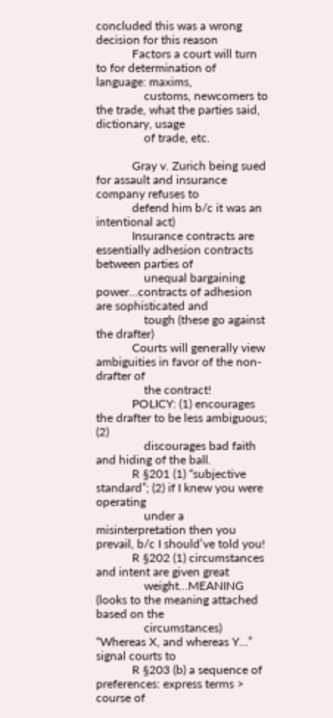concluded this was a wrong decision for this reason
            Factors a court will turn to for determination of language: maxims,
                customs, newcomers to the trade, what the parties said, dictionary, usage
                of trade, etc.

            Gray v. Zurich being sued for assault and insurance company refuses to
            defend him b/c it was an intentional act)
            Insurance contracts are essentially adhesion contracts between parties of
                unequal bargaining power…contracts of adhesion are sophisticated and
                tough (these go against the drafter)
            Courts will generally view ambiguities in favor of the non-drafter of
                the contract!
            POLICY: (1) encourages the drafter to be less ambiguous; (2)
                discourages bad faith and hiding of the ball.
            R §201 (1) “subjective standard”; (2) if I knew you were operating
                under a misinterpretation then you prevail, b/c I should’ve told you!
            R §202 (1) circumstances and intent are given great
                weight…MEANING (looks to the meaning attached based on the
                circumstances) “Whereas X, and whereas Y…” signal courts to
            R §203 (b) a sequence of preferences: express terms > course of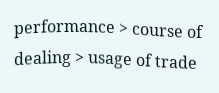performance > course of dealing > usage of trade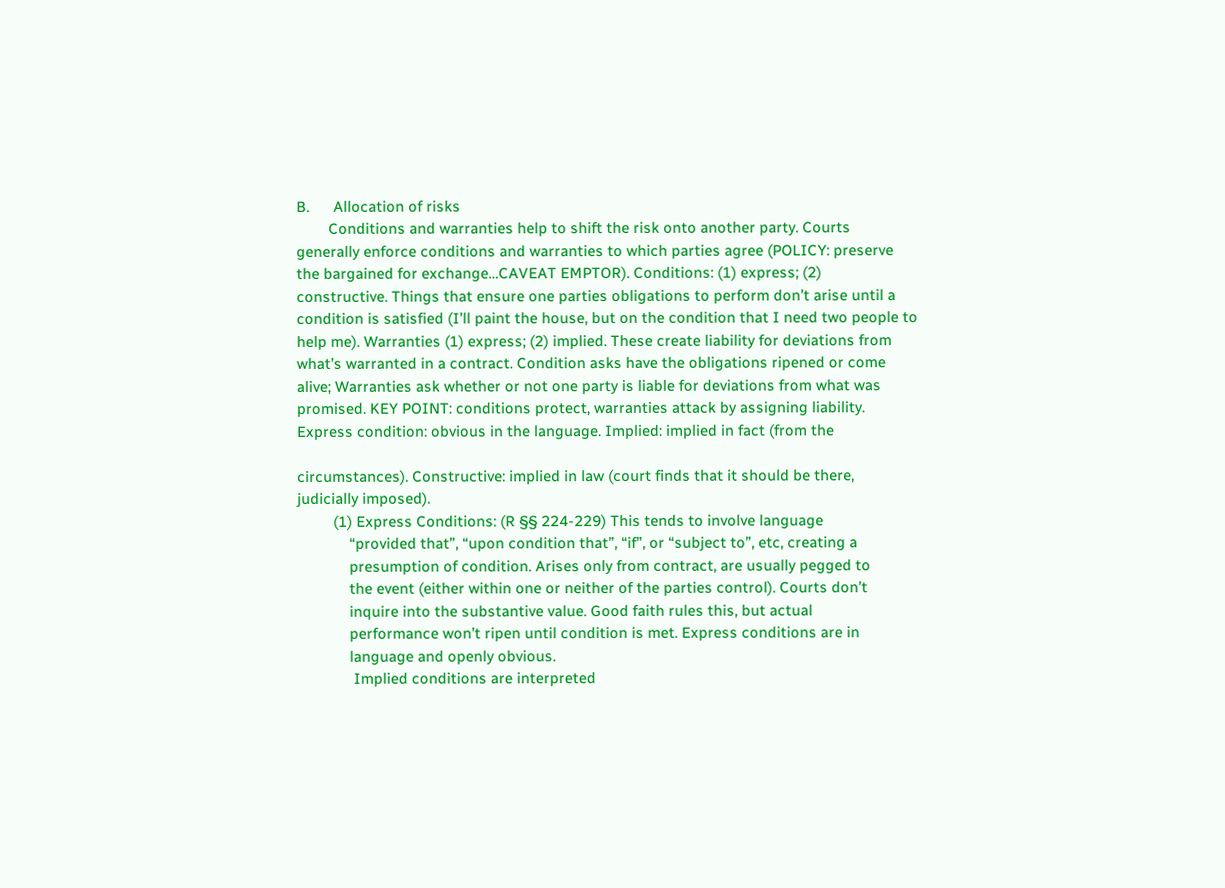B.      Allocation of risks
        Conditions and warranties help to shift the risk onto another party. Courts
generally enforce conditions and warranties to which parties agree (POLICY: preserve
the bargained for exchange…CAVEAT EMPTOR). Conditions: (1) express; (2)
constructive. Things that ensure one parties obligations to perform don’t arise until a
condition is satisfied (I’ll paint the house, but on the condition that I need two people to
help me). Warranties (1) express; (2) implied. These create liability for deviations from
what’s warranted in a contract. Condition asks have the obligations ripened or come
alive; Warranties ask whether or not one party is liable for deviations from what was
promised. KEY POINT: conditions protect, warranties attack by assigning liability.
Express condition: obvious in the language. Implied: implied in fact (from the

circumstances). Constructive: implied in law (court finds that it should be there,
judicially imposed).
         (1) Express Conditions: (R §§ 224-229) This tends to involve language
             “provided that”, “upon condition that”, “if”, or “subject to”, etc, creating a
             presumption of condition. Arises only from contract, are usually pegged to
             the event (either within one or neither of the parties control). Courts don’t
             inquire into the substantive value. Good faith rules this, but actual
             performance won’t ripen until condition is met. Express conditions are in
             language and openly obvious.
              Implied conditions are interpreted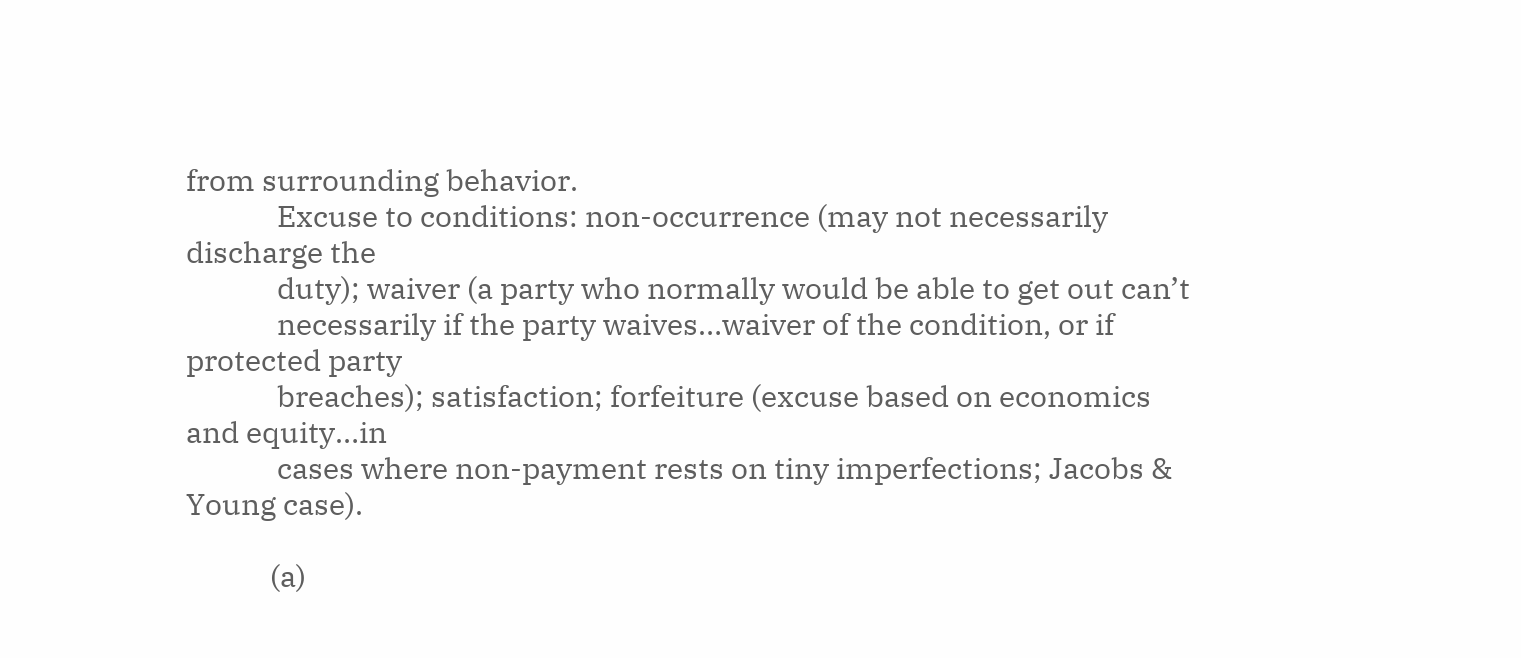from surrounding behavior.
             Excuse to conditions: non-occurrence (may not necessarily discharge the
             duty); waiver (a party who normally would be able to get out can’t
             necessarily if the party waives…waiver of the condition, or if protected party
             breaches); satisfaction; forfeiture (excuse based on economics and equity…in
             cases where non-payment rests on tiny imperfections; Jacobs & Young case).

            (a)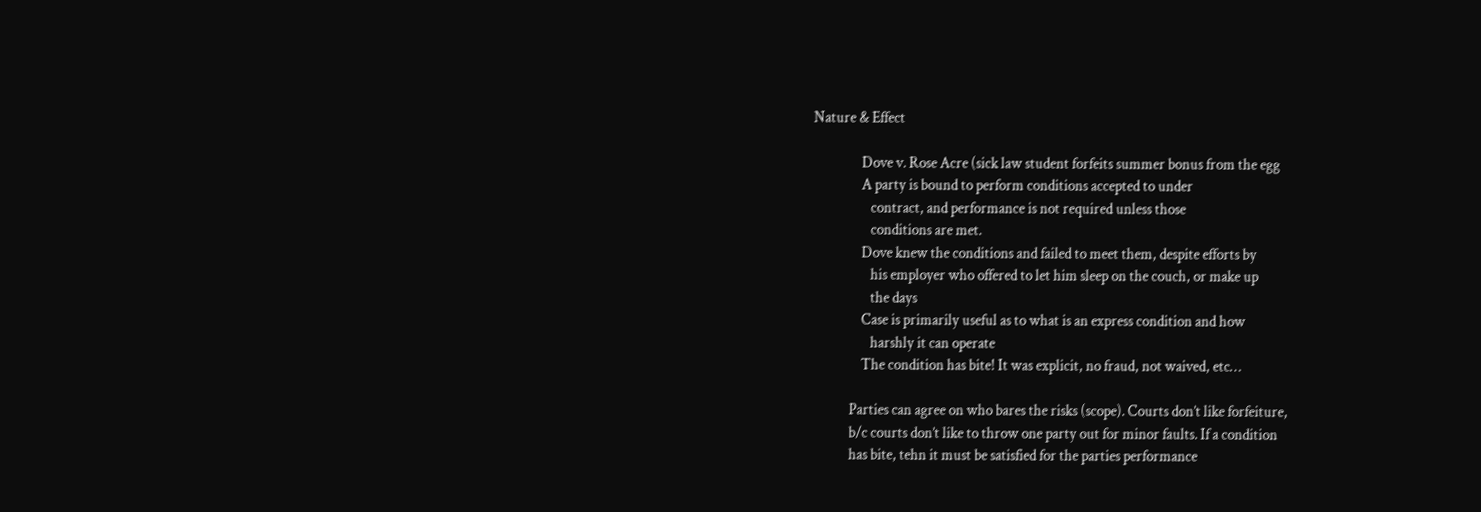Nature & Effect

                Dove v. Rose Acre (sick law student forfeits summer bonus from the egg
                A party is bound to perform conditions accepted to under
                   contract, and performance is not required unless those
                   conditions are met.
                Dove knew the conditions and failed to meet them, despite efforts by
                   his employer who offered to let him sleep on the couch, or make up
                   the days
                Case is primarily useful as to what is an express condition and how
                   harshly it can operate
                The condition has bite! It was explicit, no fraud, not waived, etc…

            Parties can agree on who bares the risks (scope). Courts don’t like forfeiture,
            b/c courts don’t like to throw one party out for minor faults. If a condition
            has bite, tehn it must be satisfied for the parties performance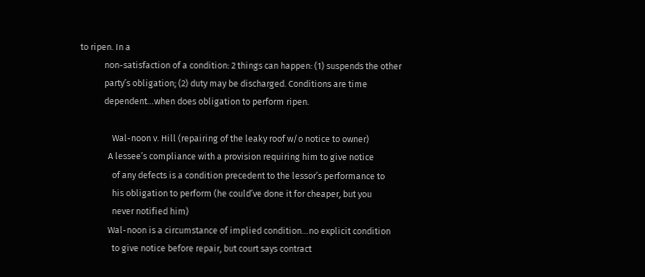to ripen. In a
            non-satisfaction of a condition: 2 things can happen: (1) suspends the other
            party’s obligation; (2) duty may be discharged. Conditions are time
            dependent…when does obligation to perform ripen.

                Wal-noon v. Hill (repairing of the leaky roof w/o notice to owner)
              A lessee’s compliance with a provision requiring him to give notice
                of any defects is a condition precedent to the lessor’s performance to
                his obligation to perform (he could’ve done it for cheaper, but you
                never notified him)
              Wal-noon is a circumstance of implied condition…no explicit condition
                to give notice before repair, but court says contract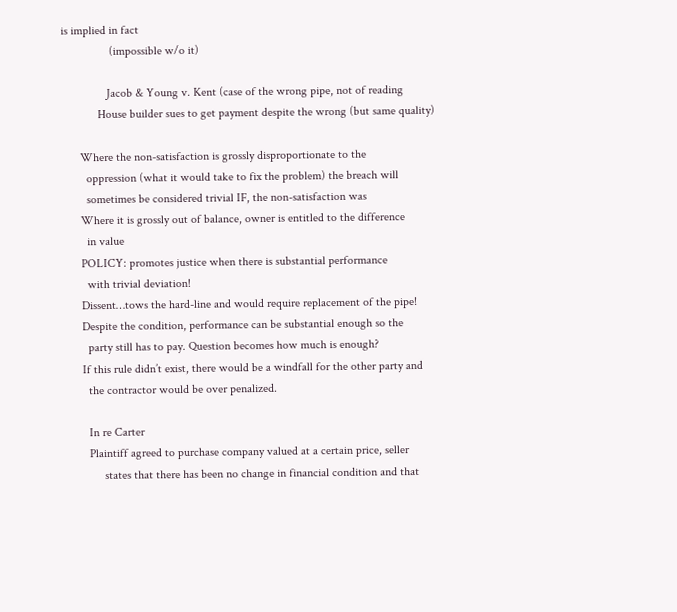is implied in fact
                (impossible w/o it)

               Jacob & Young v. Kent (case of the wrong pipe, not of reading
            House builder sues to get payment despite the wrong (but same quality)

      Where the non-satisfaction is grossly disproportionate to the
        oppression (what it would take to fix the problem) the breach will
        sometimes be considered trivial IF, the non-satisfaction was
      Where it is grossly out of balance, owner is entitled to the difference
        in value
      POLICY: promotes justice when there is substantial performance
        with trivial deviation!
      Dissent…tows the hard-line and would require replacement of the pipe!
      Despite the condition, performance can be substantial enough so the
        party still has to pay. Question becomes how much is enough?
      If this rule didn’t exist, there would be a windfall for the other party and
        the contractor would be over penalized.

        In re Carter
        Plaintiff agreed to purchase company valued at a certain price, seller
             states that there has been no change in financial condition and that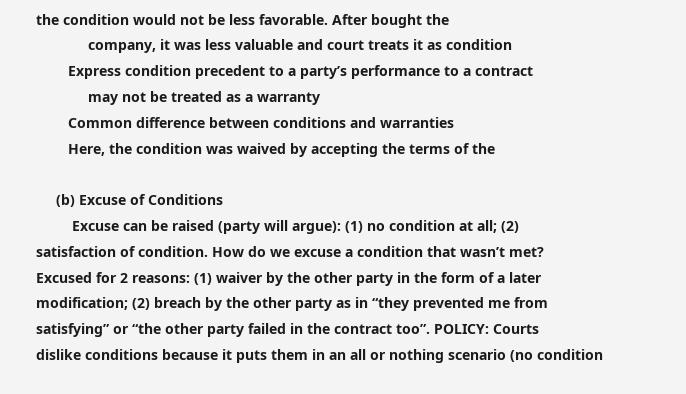the condition would not be less favorable. After bought the
             company, it was less valuable and court treats it as condition
        Express condition precedent to a party’s performance to a contract
             may not be treated as a warranty
        Common difference between conditions and warranties
        Here, the condition was waived by accepting the terms of the

     (b) Excuse of Conditions
         Excuse can be raised (party will argue): (1) no condition at all; (2)
satisfaction of condition. How do we excuse a condition that wasn’t met?
Excused for 2 reasons: (1) waiver by the other party in the form of a later
modification; (2) breach by the other party as in “they prevented me from
satisfying” or “the other party failed in the contract too”. POLICY: Courts
dislike conditions because it puts them in an all or nothing scenario (no condition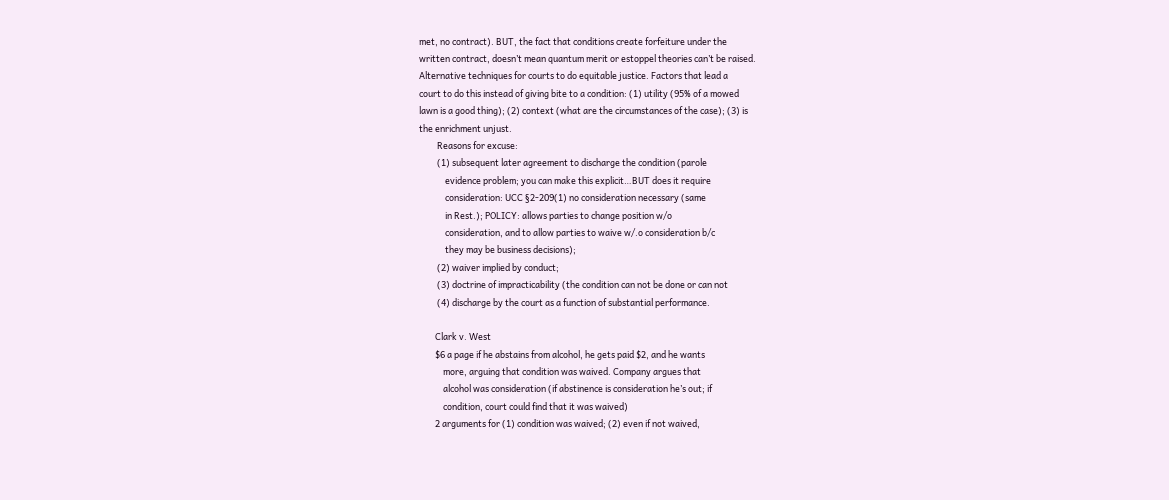met, no contract). BUT, the fact that conditions create forfeiture under the
written contract, doesn’t mean quantum merit or estoppel theories can’t be raised.
Alternative techniques for courts to do equitable justice. Factors that lead a
court to do this instead of giving bite to a condition: (1) utility (95% of a mowed
lawn is a good thing); (2) context (what are the circumstances of the case); (3) is
the enrichment unjust.
         Reasons for excuse:
         (1) subsequent later agreement to discharge the condition (parole
             evidence problem; you can make this explicit…BUT does it require
             consideration: UCC §2-209(1) no consideration necessary (same
             in Rest.); POLICY: allows parties to change position w/o
             consideration, and to allow parties to waive w/.o consideration b/c
             they may be business decisions);
         (2) waiver implied by conduct;
         (3) doctrine of impracticability (the condition can not be done or can not
         (4) discharge by the court as a function of substantial performance.

        Clark v. West
        $6 a page if he abstains from alcohol, he gets paid $2, and he wants
            more, arguing that condition was waived. Company argues that
            alcohol was consideration (if abstinence is consideration he’s out; if
            condition, court could find that it was waived)
        2 arguments for (1) condition was waived; (2) even if not waived,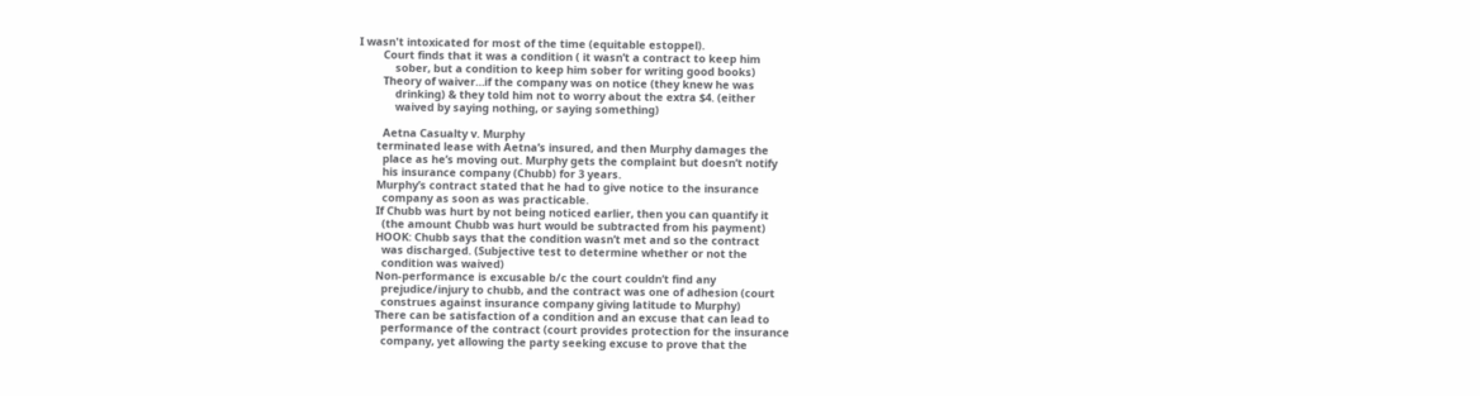I wasn't intoxicated for most of the time (equitable estoppel).
        Court finds that it was a condition ( it wasn’t a contract to keep him
            sober, but a condition to keep him sober for writing good books)
        Theory of waiver…if the company was on notice (they knew he was
            drinking) & they told him not to worry about the extra $4. (either
            waived by saying nothing, or saying something)

        Aetna Casualty v. Murphy
      terminated lease with Aetna’s insured, and then Murphy damages the
        place as he’s moving out. Murphy gets the complaint but doesn’t notify
        his insurance company (Chubb) for 3 years.
      Murphy’s contract stated that he had to give notice to the insurance
        company as soon as was practicable.
      If Chubb was hurt by not being noticed earlier, then you can quantify it
        (the amount Chubb was hurt would be subtracted from his payment)
      HOOK: Chubb says that the condition wasn’t met and so the contract
        was discharged. (Subjective test to determine whether or not the
        condition was waived)
      Non-performance is excusable b/c the court couldn’t find any
        prejudice/injury to chubb, and the contract was one of adhesion (court
        construes against insurance company giving latitude to Murphy)
      There can be satisfaction of a condition and an excuse that can lead to
        performance of the contract (court provides protection for the insurance
        company, yet allowing the party seeking excuse to prove that the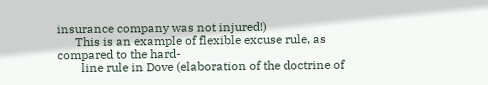insurance company was not injured!)
      This is an example of flexible excuse rule, as compared to the hard-
        line rule in Dove (elaboration of the doctrine of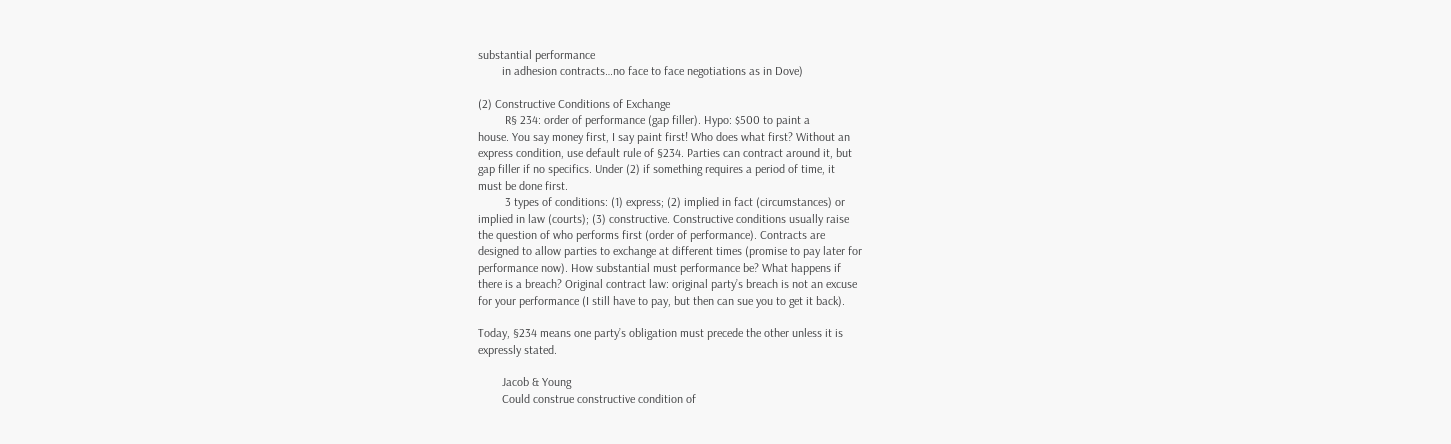substantial performance
        in adhesion contracts…no face to face negotiations as in Dove)

(2) Constructive Conditions of Exchange
         R§ 234: order of performance (gap filler). Hypo: $500 to paint a
house. You say money first, I say paint first! Who does what first? Without an
express condition, use default rule of §234. Parties can contract around it, but
gap filler if no specifics. Under (2) if something requires a period of time, it
must be done first.
         3 types of conditions: (1) express; (2) implied in fact (circumstances) or
implied in law (courts); (3) constructive. Constructive conditions usually raise
the question of who performs first (order of performance). Contracts are
designed to allow parties to exchange at different times (promise to pay later for
performance now). How substantial must performance be? What happens if
there is a breach? Original contract law: original party’s breach is not an excuse
for your performance (I still have to pay, but then can sue you to get it back).

Today, §234 means one party’s obligation must precede the other unless it is
expressly stated.

        Jacob & Young
        Could construe constructive condition of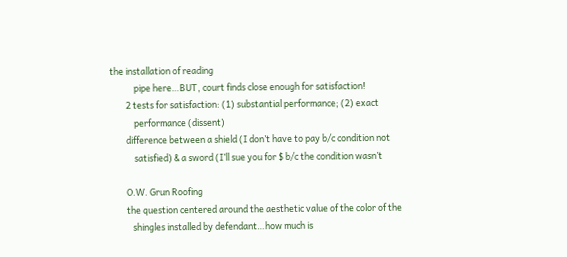the installation of reading
            pipe here…BUT, court finds close enough for satisfaction!
        2 tests for satisfaction: (1) substantial performance; (2) exact
            performance (dissent)
        difference between a shield (I don’t have to pay b/c condition not
            satisfied) & a sword (I’ll sue you for $ b/c the condition wasn’t

        O.W. Grun Roofing
        the question centered around the aesthetic value of the color of the
           shingles installed by defendant…how much is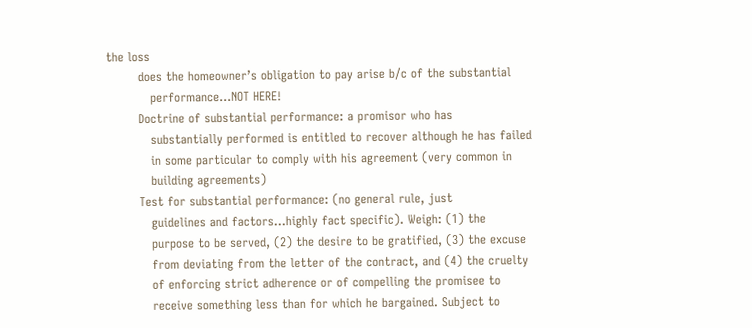the loss
        does the homeowner’s obligation to pay arise b/c of the substantial
           performance…NOT HERE!
        Doctrine of substantial performance: a promisor who has
           substantially performed is entitled to recover although he has failed
           in some particular to comply with his agreement (very common in
           building agreements)
        Test for substantial performance: (no general rule, just
           guidelines and factors…highly fact specific). Weigh: (1) the
           purpose to be served, (2) the desire to be gratified, (3) the excuse
           from deviating from the letter of the contract, and (4) the cruelty
           of enforcing strict adherence or of compelling the promisee to
           receive something less than for which he bargained. Subject to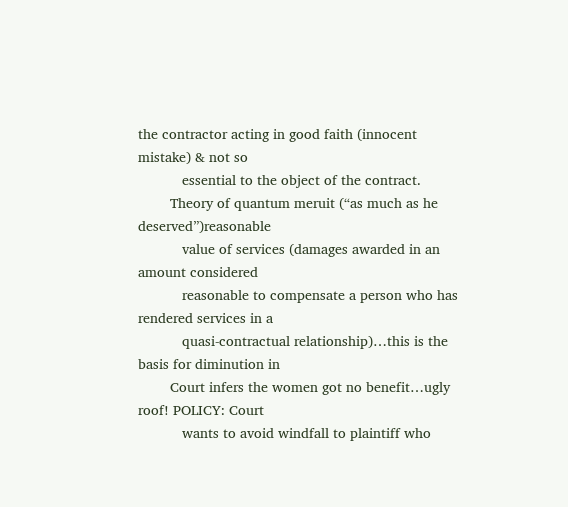the contractor acting in good faith (innocent mistake) & not so
           essential to the object of the contract.
        Theory of quantum meruit (“as much as he deserved”)reasonable
           value of services (damages awarded in an amount considered
           reasonable to compensate a person who has rendered services in a
           quasi-contractual relationship)…this is the basis for diminution in
        Court infers the women got no benefit…ugly roof! POLICY: Court
           wants to avoid windfall to plaintiff who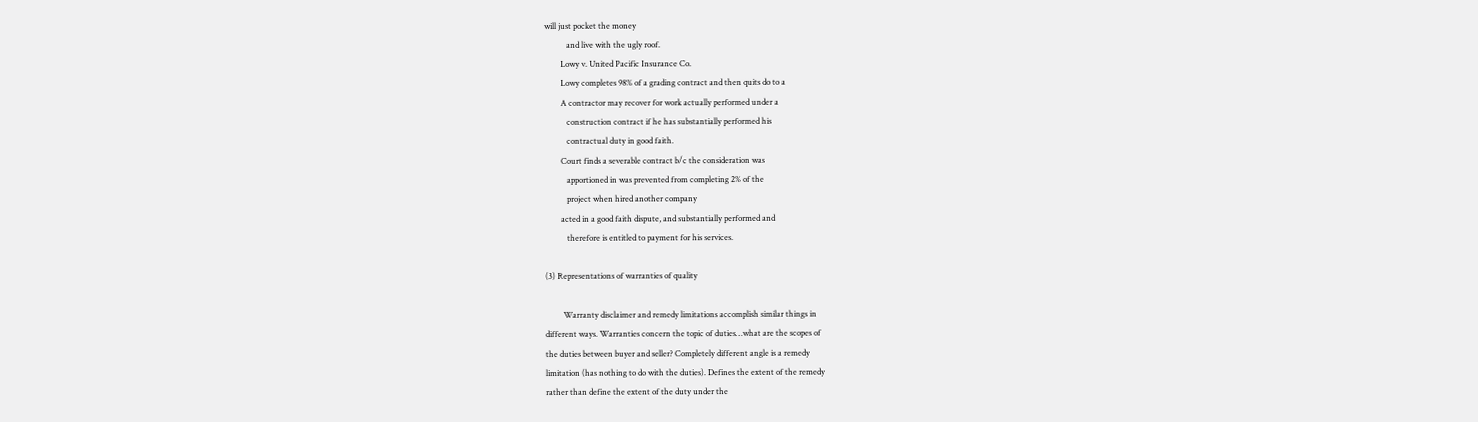will just pocket the money
           and live with the ugly roof.
        Lowy v. United Pacific Insurance Co.
        Lowy completes 98% of a grading contract and then quits do to a
        A contractor may recover for work actually performed under a
           construction contract if he has substantially performed his
           contractual duty in good faith.
        Court finds a severable contract b/c the consideration was
           apportioned in was prevented from completing 2% of the
           project when hired another company
        acted in a good faith dispute, and substantially performed and
           therefore is entitled to payment for his services.

(3) Representations of warranties of quality

         Warranty disclaimer and remedy limitations accomplish similar things in
different ways. Warranties concern the topic of duties…what are the scopes of
the duties between buyer and seller? Completely different angle is a remedy
limitation (has nothing to do with the duties). Defines the extent of the remedy
rather than define the extent of the duty under the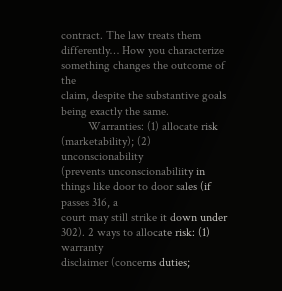contract. The law treats them
differently… How you characterize something changes the outcome of the
claim, despite the substantive goals being exactly the same.
         Warranties: (1) allocate risk (marketability); (2) unconscionability
(prevents unconscionabiliity in things like door to door sales (if passes 316, a
court may still strike it down under 302). 2 ways to allocate risk: (1) warranty
disclaimer (concerns duties;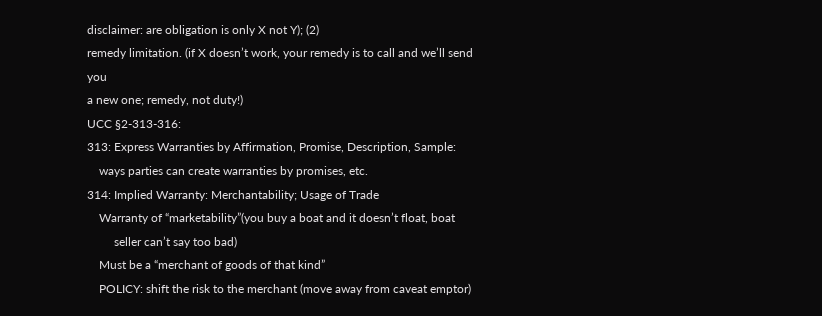disclaimer: are obligation is only X not Y); (2)
remedy limitation. (if X doesn’t work, your remedy is to call and we’ll send you
a new one; remedy, not duty!)
UCC §2-313-316:
313: Express Warranties by Affirmation, Promise, Description, Sample:
    ways parties can create warranties by promises, etc.
314: Implied Warranty: Merchantability; Usage of Trade
    Warranty of “marketability”(you buy a boat and it doesn’t float, boat
         seller can’t say too bad)
    Must be a “merchant of goods of that kind”
    POLICY: shift the risk to the merchant (move away from caveat emptor)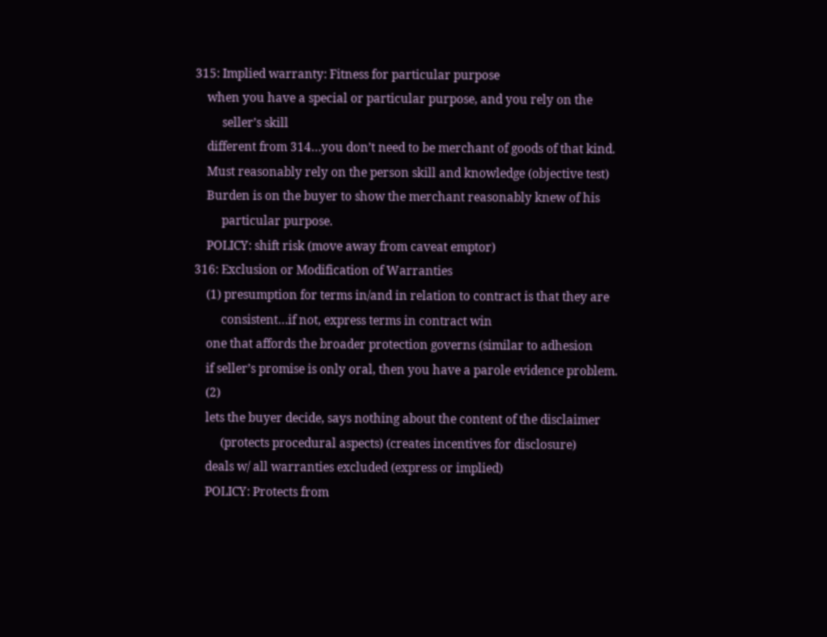315: Implied warranty: Fitness for particular purpose
    when you have a special or particular purpose, and you rely on the
         seller’s skill
    different from 314…you don’t need to be merchant of goods of that kind.
    Must reasonably rely on the person skill and knowledge (objective test)
    Burden is on the buyer to show the merchant reasonably knew of his
         particular purpose.
    POLICY: shift risk (move away from caveat emptor)
316: Exclusion or Modification of Warranties
    (1) presumption for terms in/and in relation to contract is that they are
         consistent…if not, express terms in contract win
    one that affords the broader protection governs (similar to adhesion
    if seller’s promise is only oral, then you have a parole evidence problem.
    (2)
    lets the buyer decide, says nothing about the content of the disclaimer
         (protects procedural aspects) (creates incentives for disclosure)
    deals w/ all warranties excluded (express or implied)
    POLICY: Protects from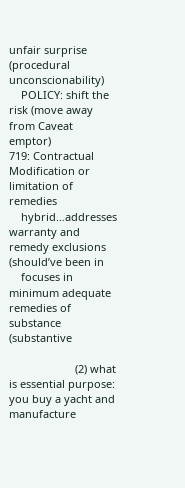unfair surprise (procedural unconscionability)
    POLICY: shift the risk (move away from Caveat emptor)
719: Contractual Modification or limitation of remedies
    hybrid…addresses warranty and remedy exclusions (should’ve been in
    focuses in minimum adequate remedies of substance (substantive

                      (2) what is essential purpose: you buy a yacht and manufacture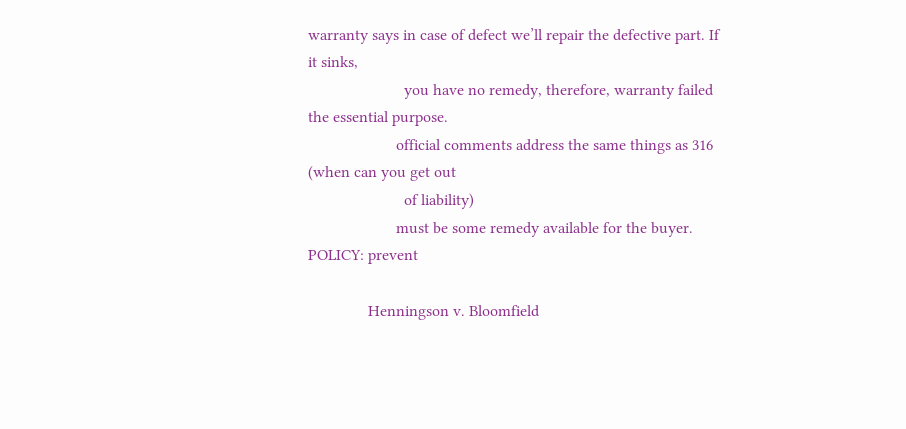warranty says in case of defect we’ll repair the defective part. If it sinks,
                        you have no remedy, therefore, warranty failed the essential purpose.
                      official comments address the same things as 316 (when can you get out
                        of liability)
                      must be some remedy available for the buyer. POLICY: prevent

               Henningson v. Bloomfield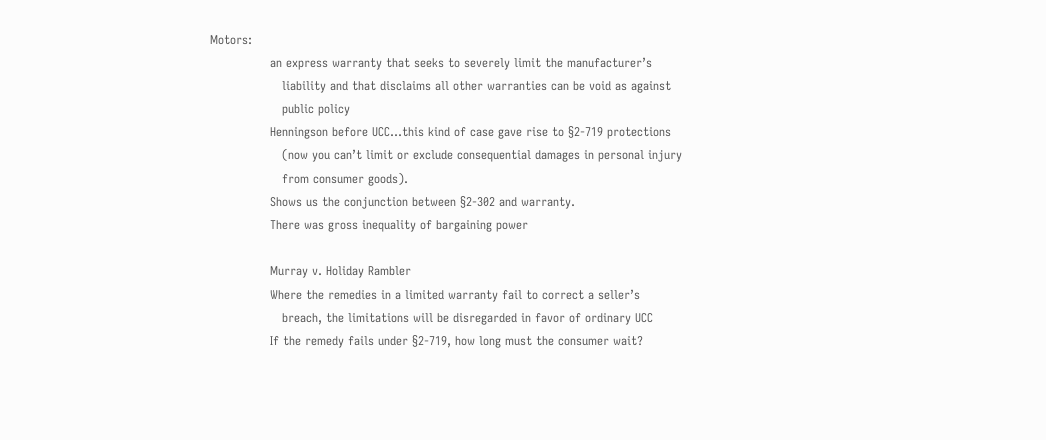Motors:
               an express warranty that seeks to severely limit the manufacturer’s
                  liability and that disclaims all other warranties can be void as against
                  public policy
               Henningson before UCC…this kind of case gave rise to §2-719 protections
                  (now you can’t limit or exclude consequential damages in personal injury
                  from consumer goods).
               Shows us the conjunction between §2-302 and warranty.
               There was gross inequality of bargaining power

               Murray v. Holiday Rambler
               Where the remedies in a limited warranty fail to correct a seller’s
                  breach, the limitations will be disregarded in favor of ordinary UCC
               If the remedy fails under §2-719, how long must the consumer wait?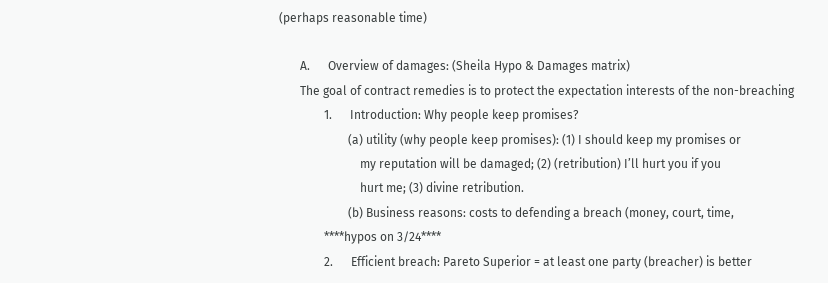(perhaps reasonable time)

       A.      Overview of damages: (Sheila Hypo & Damages matrix)
       The goal of contract remedies is to protect the expectation interests of the non-breaching
               1.      Introduction: Why people keep promises?
                       (a) utility (why people keep promises): (1) I should keep my promises or
                           my reputation will be damaged; (2) (retribution) I’ll hurt you if you
                           hurt me; (3) divine retribution.
                       (b) Business reasons: costs to defending a breach (money, court, time,
               ****hypos on 3/24****
               2.      Efficient breach: Pareto Superior = at least one party (breacher) is better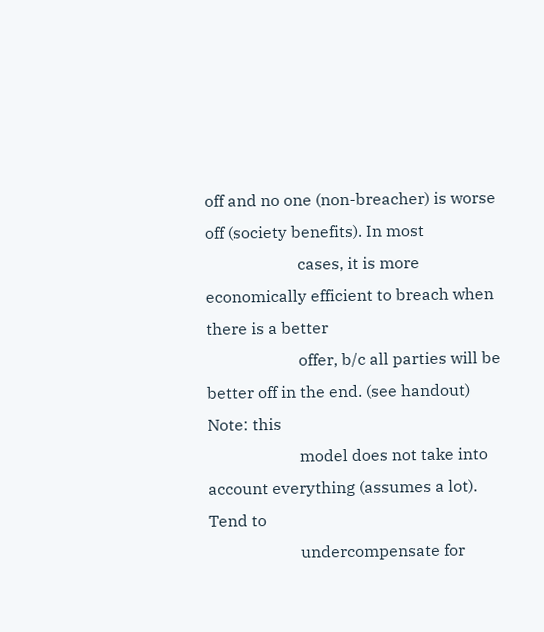off and no one (non-breacher) is worse off (society benefits). In most
                       cases, it is more economically efficient to breach when there is a better
                       offer, b/c all parties will be better off in the end. (see handout) Note: this
                       model does not take into account everything (assumes a lot). Tend to
                       undercompensate for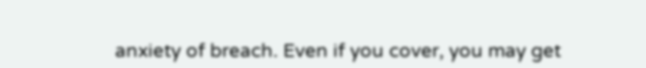anxiety of breach. Even if you cover, you may get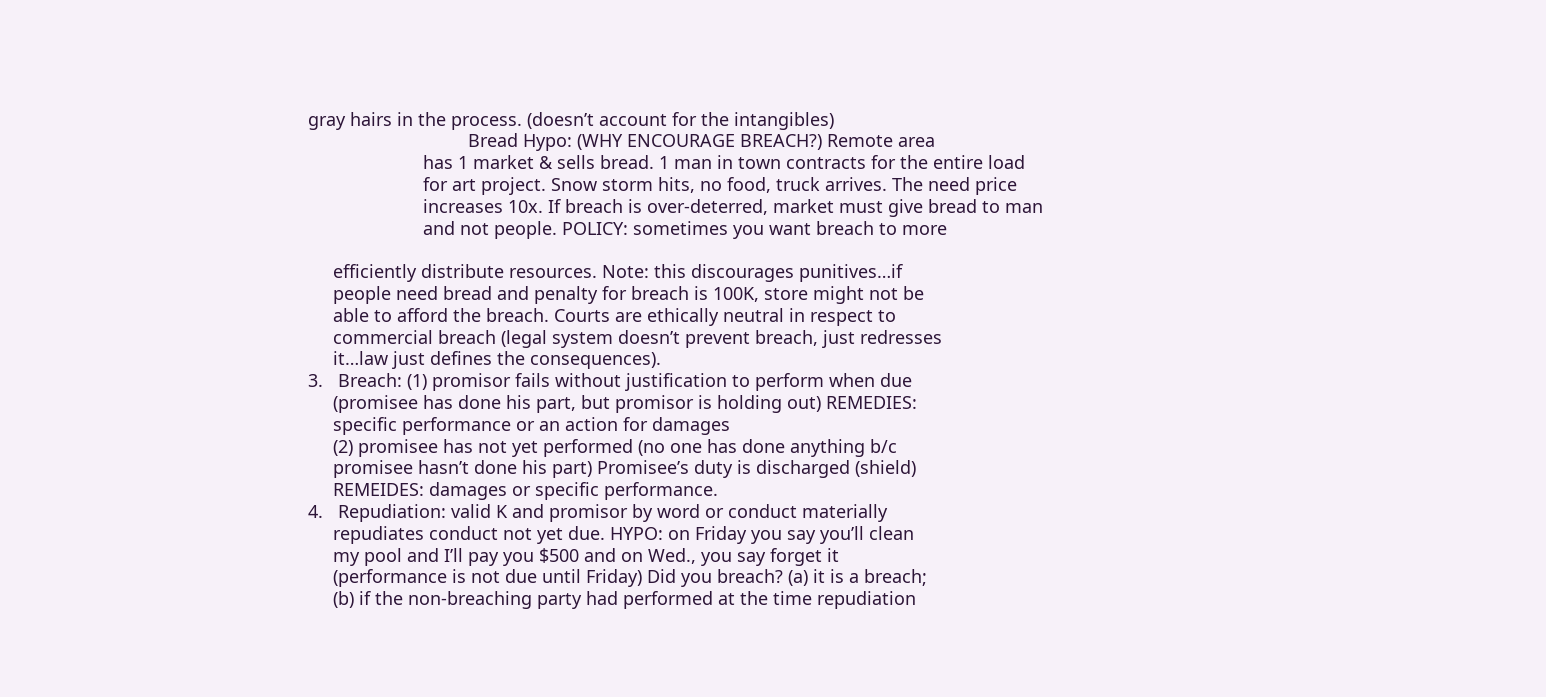gray hairs in the process. (doesn’t account for the intangibles)
                                Bread Hypo: (WHY ENCOURAGE BREACH?) Remote area
                       has 1 market & sells bread. 1 man in town contracts for the entire load
                       for art project. Snow storm hits, no food, truck arrives. The need price
                       increases 10x. If breach is over-deterred, market must give bread to man
                       and not people. POLICY: sometimes you want breach to more

     efficiently distribute resources. Note: this discourages punitives…if
     people need bread and penalty for breach is 100K, store might not be
     able to afford the breach. Courts are ethically neutral in respect to
     commercial breach (legal system doesn’t prevent breach, just redresses
     it…law just defines the consequences).
3.   Breach: (1) promisor fails without justification to perform when due
     (promisee has done his part, but promisor is holding out) REMEDIES:
     specific performance or an action for damages
     (2) promisee has not yet performed (no one has done anything b/c
     promisee hasn’t done his part) Promisee’s duty is discharged (shield)
     REMEIDES: damages or specific performance.
4.   Repudiation: valid K and promisor by word or conduct materially
     repudiates conduct not yet due. HYPO: on Friday you say you’ll clean
     my pool and I’ll pay you $500 and on Wed., you say forget it
     (performance is not due until Friday) Did you breach? (a) it is a breach;
     (b) if the non-breaching party had performed at the time repudiation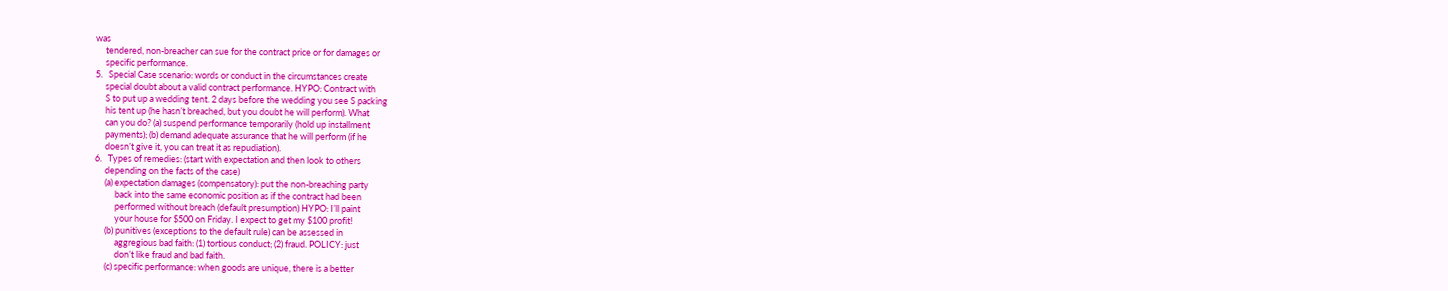was
     tendered, non-breacher can sue for the contract price or for damages or
     specific performance.
5.   Special Case scenario: words or conduct in the circumstances create
     special doubt about a valid contract performance. HYPO: Contract with
     S to put up a wedding tent. 2 days before the wedding you see S packing
     his tent up (he hasn’t breached, but you doubt he will perform). What
     can you do? (a) suspend performance temporarily (hold up installment
     payments); (b) demand adequate assurance that he will perform (if he
     doesn’t give it, you can treat it as repudiation).
6.   Types of remedies: (start with expectation and then look to others
     depending on the facts of the case)
     (a) expectation damages (compensatory): put the non-breaching party
          back into the same economic position as if the contract had been
          performed without breach (default presumption) HYPO: I’ll paint
          your house for $500 on Friday. I expect to get my $100 profit!
     (b) punitives (exceptions to the default rule) can be assessed in
          aggregious bad faith: (1) tortious conduct; (2) fraud. POLICY: just
          don’t like fraud and bad faith.
     (c) specific performance: when goods are unique, there is a better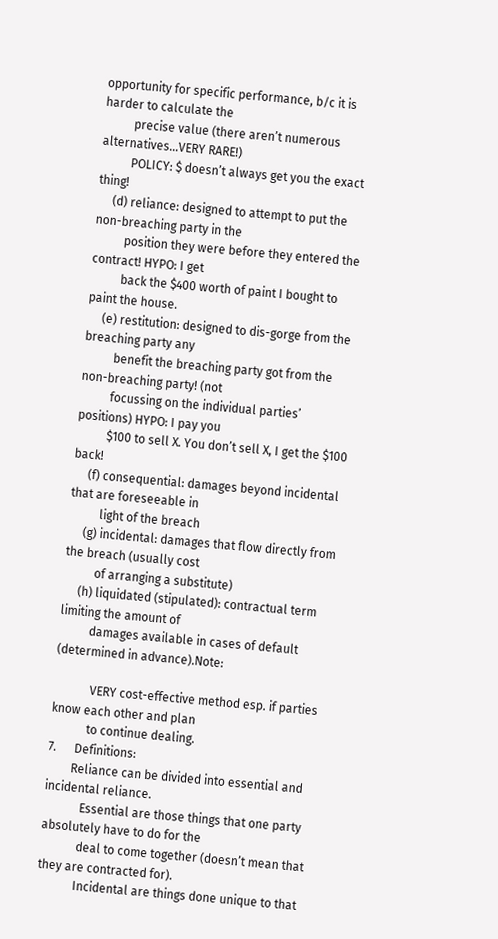opportunity for specific performance, b/c it is harder to calculate the
          precise value (there aren’t numerous alternatives…VERY RARE!)
          POLICY: $ doesn’t always get you the exact thing!
     (d) reliance: designed to attempt to put the non-breaching party in the
          position they were before they entered the contract! HYPO: I get
          back the $400 worth of paint I bought to paint the house.
     (e) restitution: designed to dis-gorge from the breaching party any
          benefit the breaching party got from the non-breaching party! (not
          focussing on the individual parties’ positions) HYPO: I pay you
          $100 to sell X. You don’t sell X, I get the $100 back!
     (f) consequential: damages beyond incidental that are foreseeable in
          light of the breach
     (g) incidental: damages that flow directly from the breach (usually cost
          of arranging a substitute)
     (h) liquidated (stipulated): contractual term limiting the amount of
          damages available in cases of default (determined in advance).Note:

            VERY cost-effective method esp. if parties know each other and plan
            to continue dealing.
7.      Definitions:
        Reliance can be divided into essential and incidental reliance.
            Essential are those things that one party absolutely have to do for the
            deal to come together (doesn’t mean that they are contracted for).
            Incidental are things done unique to that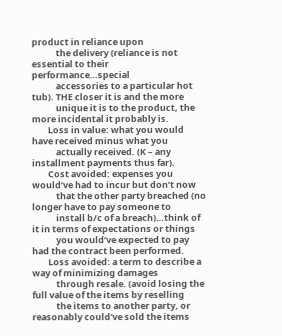product in reliance upon
            the delivery (reliance is not essential to their performance…special
            accessories to a particular hot tub). THE closer it is and the more
            unique it is to the product, the more incidental it probably is.
        Loss in value: what you would have received minus what you
            actually received. (K – any installment payments thus far).
        Cost avoided: expenses you would’ve had to incur but don’t now
            that the other party breached (no longer have to pay someone to
            install b/c of a breach)…think of it in terms of expectations or things
            you would’ve expected to pay had the contract been performed.
        Loss avoided: a term to describe a way of minimizing damages
            through resale. (avoid losing the full value of the items by reselling
            the items to another party, or reasonably could’ve sold the items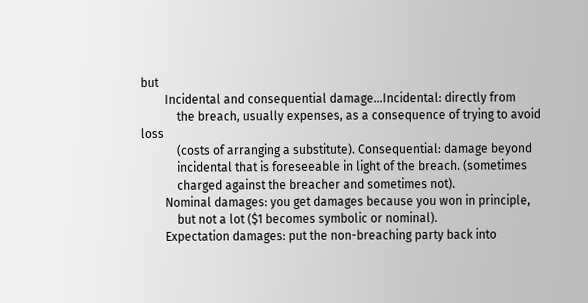but
        Incidental and consequential damage…Incidental: directly from
            the breach, usually expenses, as a consequence of trying to avoid loss
            (costs of arranging a substitute). Consequential: damage beyond
            incidental that is foreseeable in light of the breach. (sometimes
            charged against the breacher and sometimes not).
        Nominal damages: you get damages because you won in principle,
            but not a lot ($1 becomes symbolic or nominal).
        Expectation damages: put the non-breaching party back into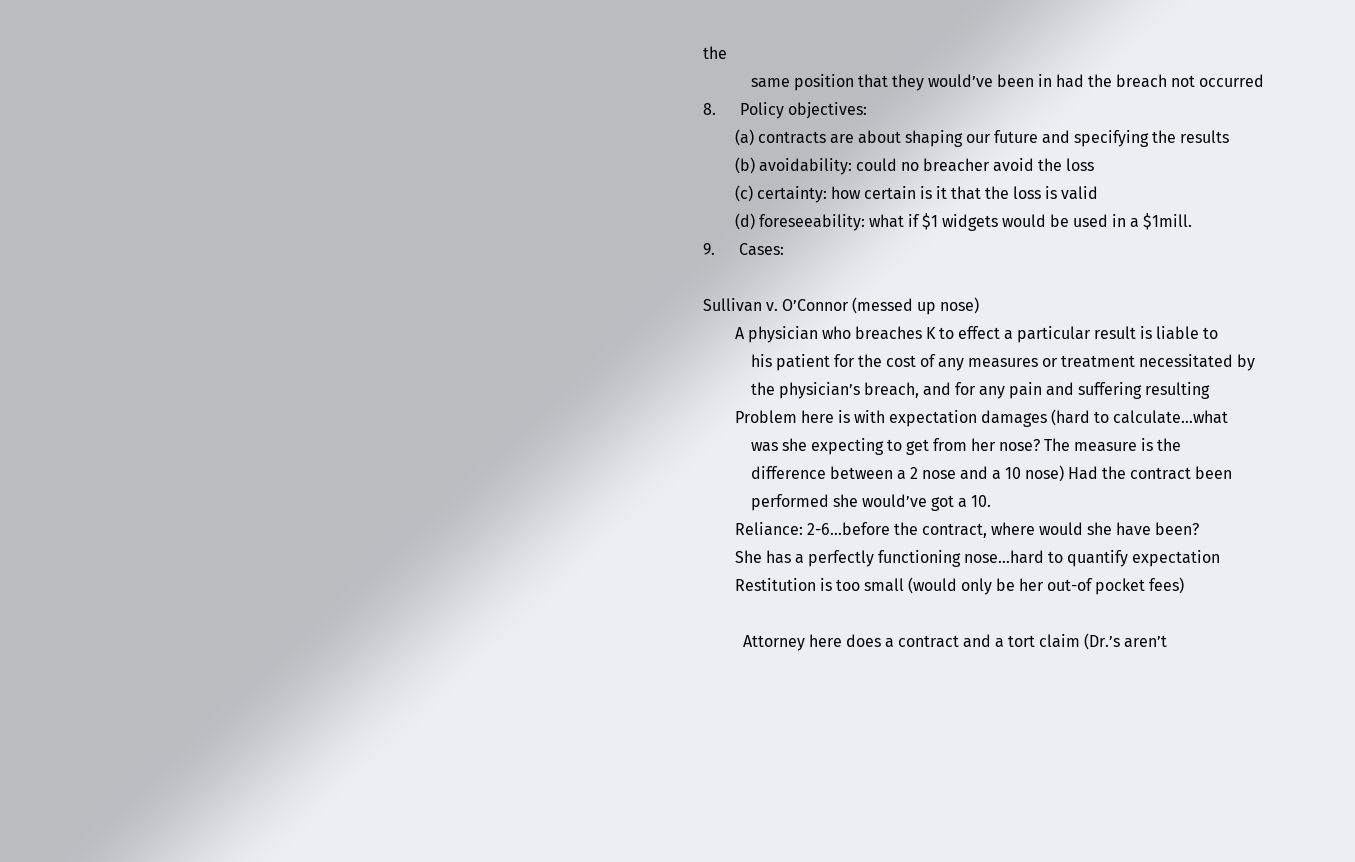the
            same position that they would’ve been in had the breach not occurred
8.      Policy objectives:
        (a) contracts are about shaping our future and specifying the results
        (b) avoidability: could no breacher avoid the loss
        (c) certainty: how certain is it that the loss is valid
        (d) foreseeability: what if $1 widgets would be used in a $1mill.
9.      Cases:

Sullivan v. O’Connor (messed up nose)
        A physician who breaches K to effect a particular result is liable to
            his patient for the cost of any measures or treatment necessitated by
            the physician’s breach, and for any pain and suffering resulting
        Problem here is with expectation damages (hard to calculate…what
            was she expecting to get from her nose? The measure is the
            difference between a 2 nose and a 10 nose) Had the contract been
            performed she would’ve got a 10.
        Reliance: 2-6…before the contract, where would she have been?
        She has a perfectly functioning nose…hard to quantify expectation
        Restitution is too small (would only be her out-of pocket fees)

          Attorney here does a contract and a tort claim (Dr.’s aren’t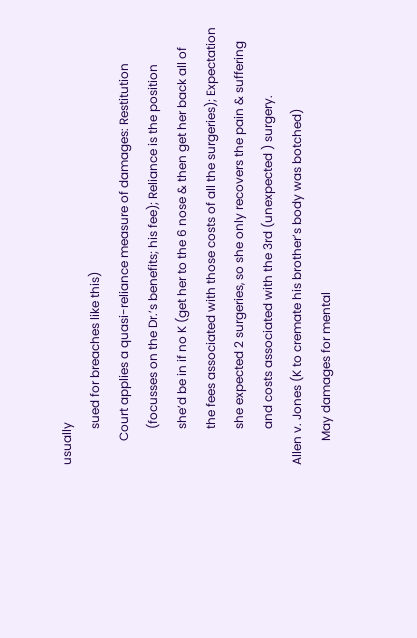usually
            sued for breaches like this)
        Court applies a quasi-reliance measure of damages: Restitution
            (focusses on the Dr.’s benefits; his fee); Reliance is the position
            she’d be in if no K (get her to the 6 nose & then get her back all of
            the fees associated with those costs of all the surgeries); Expectation
            she expected 2 surgeries, so she only recovers the pain & suffering
            and costs associated with the 3rd (unexpected ) surgery.
Allen v. Jones (K to cremate his brother’s body was botched)
        May damages for mental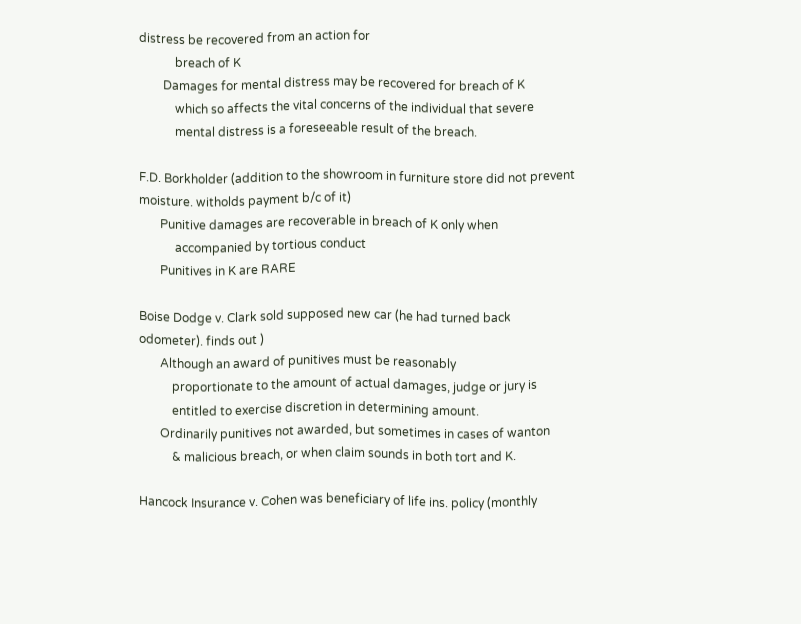distress be recovered from an action for
            breach of K
        Damages for mental distress may be recovered for breach of K
            which so affects the vital concerns of the individual that severe
            mental distress is a foreseeable result of the breach.

F.D. Borkholder (addition to the showroom in furniture store did not prevent
moisture. witholds payment b/c of it)
       Punitive damages are recoverable in breach of K only when
            accompanied by tortious conduct
       Punitives in K are RARE

Boise Dodge v. Clark sold supposed new car (he had turned back
odometer). finds out )
       Although an award of punitives must be reasonably
           proportionate to the amount of actual damages, judge or jury is
           entitled to exercise discretion in determining amount.
       Ordinarily punitives not awarded, but sometimes in cases of wanton
           & malicious breach, or when claim sounds in both tort and K.

Hancock Insurance v. Cohen was beneficiary of life ins. policy (monthly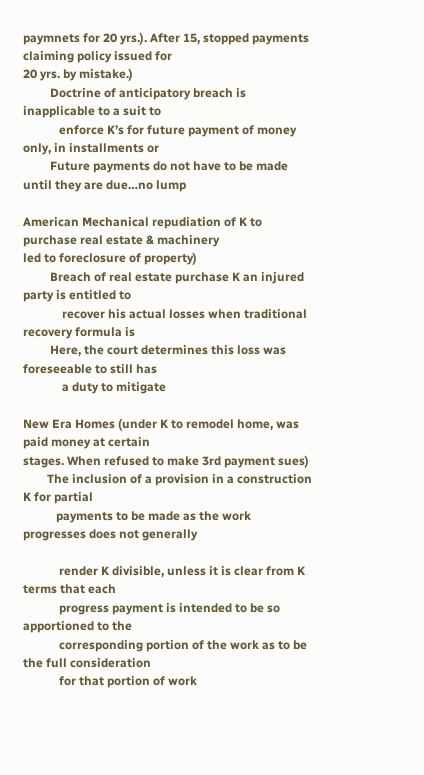paymnets for 20 yrs.). After 15, stopped payments claiming policy issued for
20 yrs. by mistake.)
         Doctrine of anticipatory breach is inapplicable to a suit to
            enforce K’s for future payment of money only, in installments or
         Future payments do not have to be made until they are due…no lump

American Mechanical repudiation of K to purchase real estate & machinery
led to foreclosure of property)
         Breach of real estate purchase K an injured party is entitled to
             recover his actual losses when traditional recovery formula is
         Here, the court determines this loss was foreseeable to still has
             a duty to mitigate

New Era Homes (under K to remodel home, was paid money at certain
stages. When refused to make 3rd payment sues)
        The inclusion of a provision in a construction K for partial
           payments to be made as the work progresses does not generally

            render K divisible, unless it is clear from K terms that each
            progress payment is intended to be so apportioned to the
            corresponding portion of the work as to be the full consideration
            for that portion of work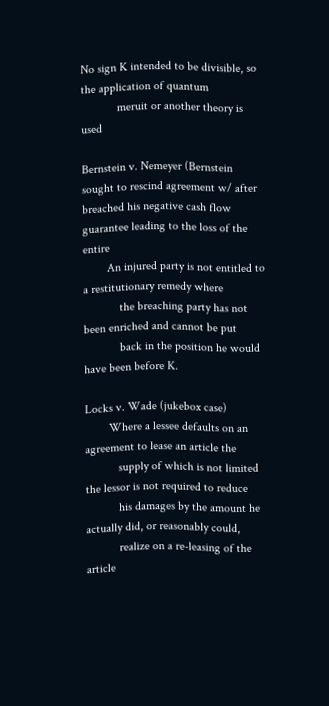No sign K intended to be divisible, so the application of quantum
            meruit or another theory is used

Bernstein v. Nemeyer (Bernstein sought to rescind agreement w/ after
breached his negative cash flow guarantee leading to the loss of the entire
        An injured party is not entitled to a restitutionary remedy where
            the breaching party has not been enriched and cannot be put
            back in the position he would have been before K.

Locks v. Wade (jukebox case)
        Where a lessee defaults on an agreement to lease an article the
           supply of which is not limited the lessor is not required to reduce
           his damages by the amount he actually did, or reasonably could,
           realize on a re-leasing of the article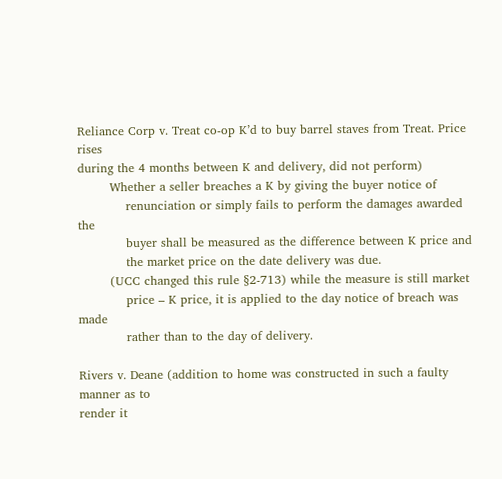Reliance Corp v. Treat co-op K’d to buy barrel staves from Treat. Price rises
during the 4 months between K and delivery, did not perform)
        Whether a seller breaches a K by giving the buyer notice of
            renunciation or simply fails to perform the damages awarded the
            buyer shall be measured as the difference between K price and
            the market price on the date delivery was due.
        (UCC changed this rule §2-713) while the measure is still market
            price – K price, it is applied to the day notice of breach was made
            rather than to the day of delivery.

Rivers v. Deane (addition to home was constructed in such a faulty manner as to
render it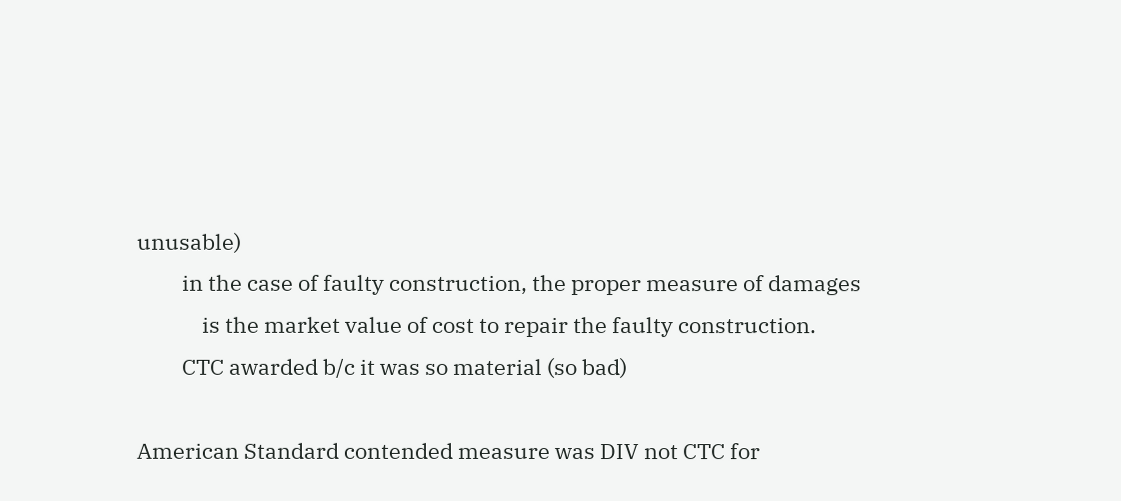unusable)
         in the case of faulty construction, the proper measure of damages
             is the market value of cost to repair the faulty construction.
         CTC awarded b/c it was so material (so bad)

American Standard contended measure was DIV not CTC for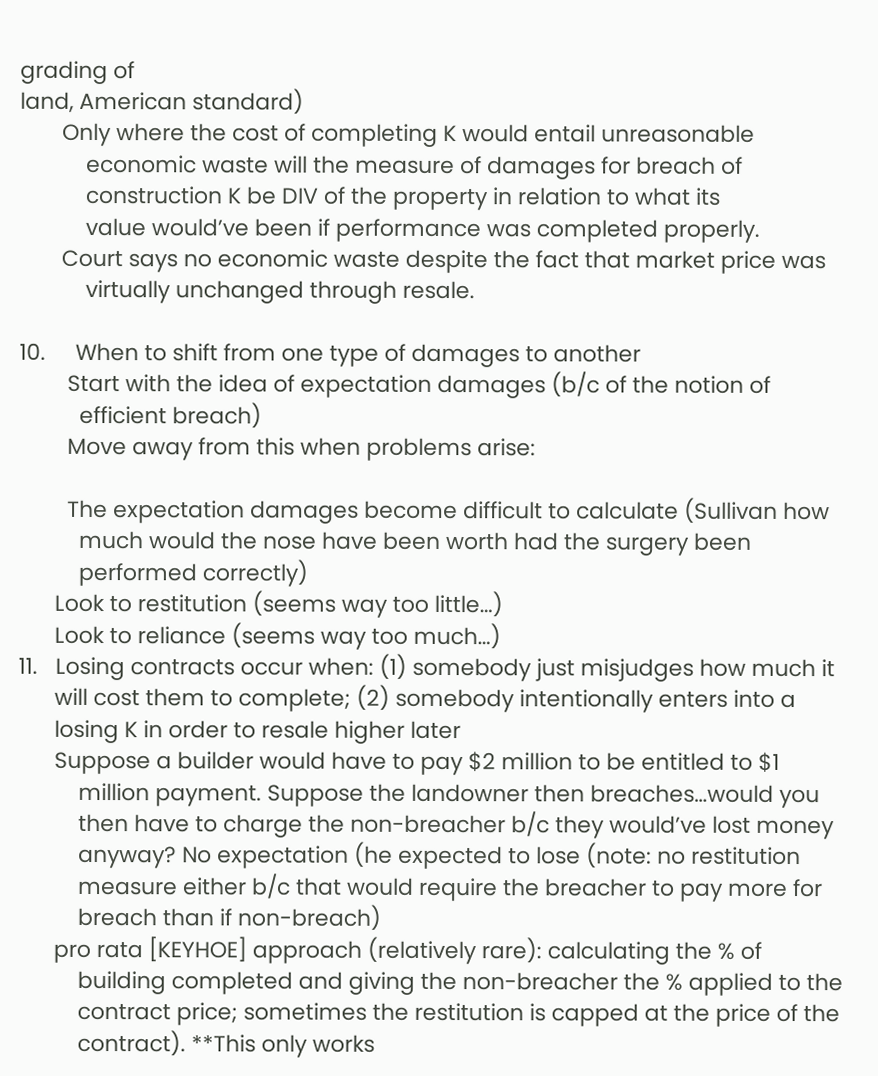grading of
land, American standard)
       Only where the cost of completing K would entail unreasonable
           economic waste will the measure of damages for breach of
           construction K be DIV of the property in relation to what its
           value would’ve been if performance was completed properly.
       Court says no economic waste despite the fact that market price was
           virtually unchanged through resale.

10.     When to shift from one type of damages to another
        Start with the idea of expectation damages (b/c of the notion of
          efficient breach)
        Move away from this when problems arise:

        The expectation damages become difficult to calculate (Sullivan how
          much would the nose have been worth had the surgery been
          performed correctly)
      Look to restitution (seems way too little…)
      Look to reliance (seems way too much…)
11.   Losing contracts occur when: (1) somebody just misjudges how much it
      will cost them to complete; (2) somebody intentionally enters into a
      losing K in order to resale higher later
      Suppose a builder would have to pay $2 million to be entitled to $1
          million payment. Suppose the landowner then breaches…would you
          then have to charge the non-breacher b/c they would’ve lost money
          anyway? No expectation (he expected to lose (note: no restitution
          measure either b/c that would require the breacher to pay more for
          breach than if non-breach)
      pro rata [KEYHOE] approach (relatively rare): calculating the % of
          building completed and giving the non-breacher the % applied to the
          contract price; sometimes the restitution is capped at the price of the
          contract). **This only works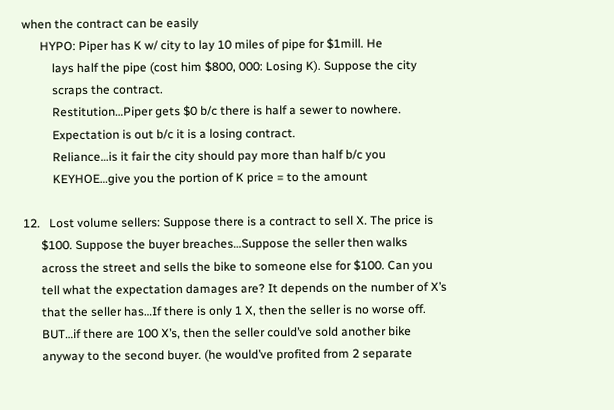when the contract can be easily
      HYPO: Piper has K w/ city to lay 10 miles of pipe for $1mill. He
          lays half the pipe (cost him $800, 000: Losing K). Suppose the city
          scraps the contract.
          Restitution…Piper gets $0 b/c there is half a sewer to nowhere.
          Expectation is out b/c it is a losing contract.
          Reliance…is it fair the city should pay more than half b/c you
          KEYHOE…give you the portion of K price = to the amount

12.   Lost volume sellers: Suppose there is a contract to sell X. The price is
      $100. Suppose the buyer breaches…Suppose the seller then walks
      across the street and sells the bike to someone else for $100. Can you
      tell what the expectation damages are? It depends on the number of X’s
      that the seller has…If there is only 1 X, then the seller is no worse off.
      BUT…if there are 100 X’s, then the seller could’ve sold another bike
      anyway to the second buyer. (he would’ve profited from 2 separate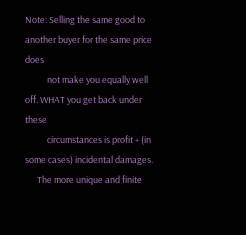Note: Selling the same good to another buyer for the same price does
           not make you equally well off. WHAT you get back under these
           circumstances is profit + (in some cases) incidental damages.
      The more unique and finite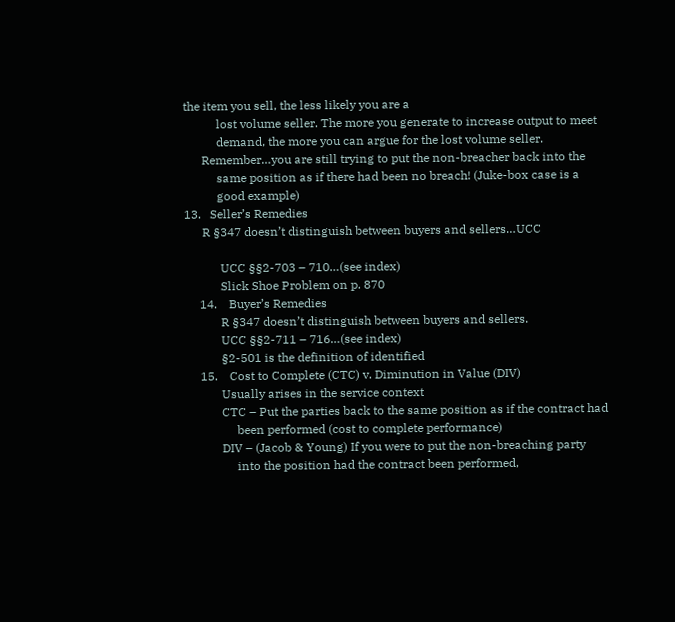the item you sell, the less likely you are a
           lost volume seller. The more you generate to increase output to meet
           demand, the more you can argue for the lost volume seller.
      Remember…you are still trying to put the non-breacher back into the
           same position as if there had been no breach! (Juke-box case is a
           good example)
13.   Seller’s Remedies
      R §347 doesn’t distinguish between buyers and sellers…UCC

            UCC §§2-703 – 710…(see index)
            Slick Shoe Problem on p. 870
     14.    Buyer’s Remedies
            R §347 doesn’t distinguish between buyers and sellers.
            UCC §§2-711 – 716…(see index)
            §2-501 is the definition of identified
     15.    Cost to Complete (CTC) v. Diminution in Value (DIV)
            Usually arises in the service context
            CTC – Put the parties back to the same position as if the contract had
                 been performed (cost to complete performance)
            DIV – (Jacob & Young) If you were to put the non-breaching party
                 into the position had the contract been performed,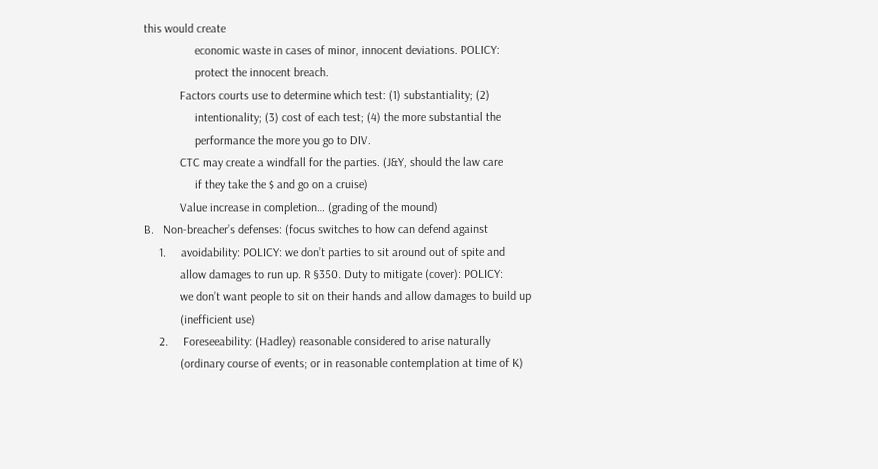this would create
                 economic waste in cases of minor, innocent deviations. POLICY:
                 protect the innocent breach.
            Factors courts use to determine which test: (1) substantiality; (2)
                 intentionality; (3) cost of each test; (4) the more substantial the
                 performance the more you go to DIV.
            CTC may create a windfall for the parties. (J&Y, should the law care
                 if they take the $ and go on a cruise)
            Value increase in completion… (grading of the mound)
B.   Non-breacher’s defenses: (focus switches to how can defend against
     1.     avoidability: POLICY: we don’t parties to sit around out of spite and
            allow damages to run up. R §350. Duty to mitigate (cover): POLICY:
            we don’t want people to sit on their hands and allow damages to build up
            (inefficient use)
     2.     Foreseeability: (Hadley) reasonable considered to arise naturally
            (ordinary course of events; or in reasonable contemplation at time of K)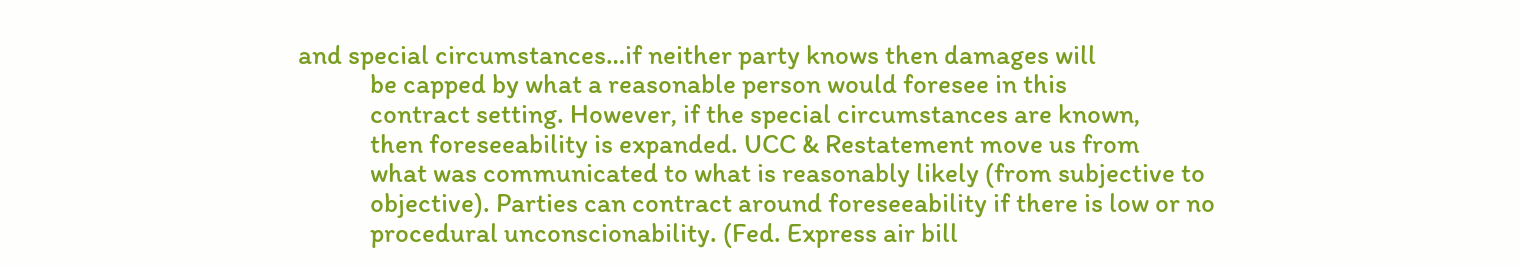and special circumstances…if neither party knows then damages will
            be capped by what a reasonable person would foresee in this
            contract setting. However, if the special circumstances are known,
            then foreseeability is expanded. UCC & Restatement move us from
            what was communicated to what is reasonably likely (from subjective to
            objective). Parties can contract around foreseeability if there is low or no
            procedural unconscionability. (Fed. Express air bill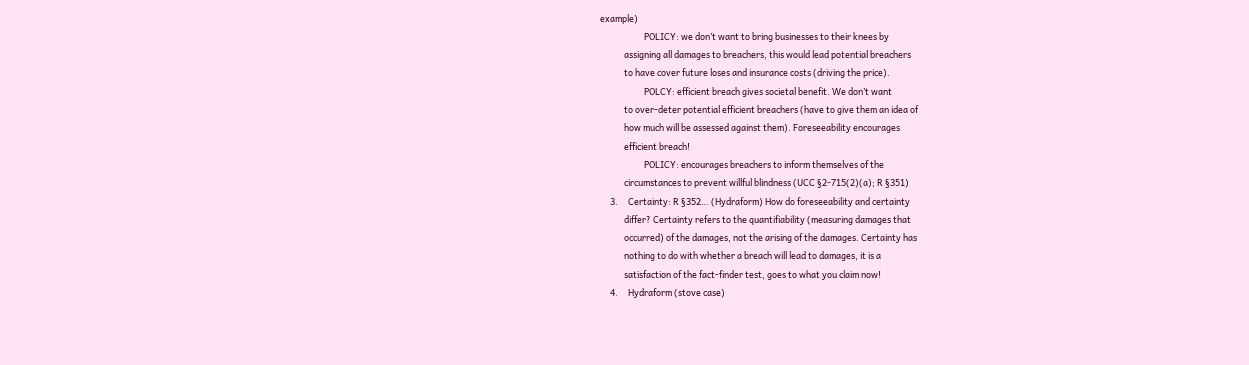example)
                      POLICY: we don’t want to bring businesses to their knees by
            assigning all damages to breachers, this would lead potential breachers
            to have cover future loses and insurance costs (driving the price).
                      POLCY: efficient breach gives societal benefit. We don’t want
            to over-deter potential efficient breachers (have to give them an idea of
            how much will be assessed against them). Foreseeability encourages
            efficient breach!
                      POLICY: encourages breachers to inform themselves of the
            circumstances to prevent willful blindness (UCC §2-715(2)(a); R §351)
     3.     Certainty: R §352… (Hydraform) How do foreseeability and certainty
            differ? Certainty refers to the quantifiability (measuring damages that
            occurred) of the damages, not the arising of the damages. Certainty has
            nothing to do with whether a breach will lead to damages, it is a
            satisfaction of the fact-finder test, goes to what you claim now!
     4.     Hydraform (stove case)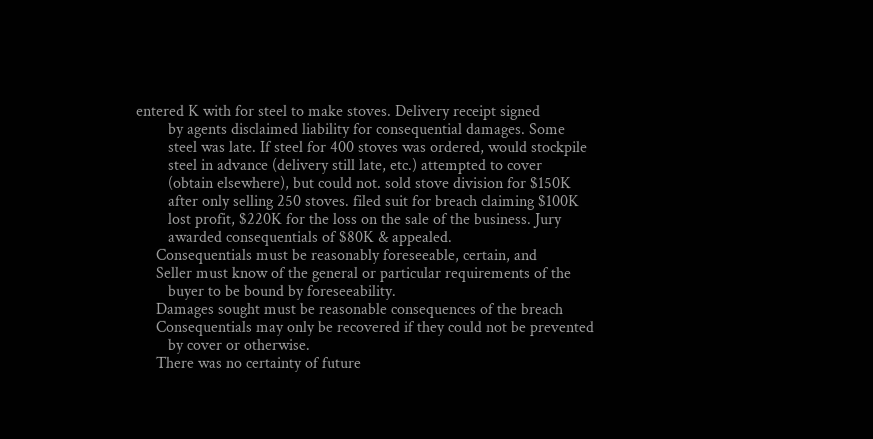entered K with for steel to make stoves. Delivery receipt signed
        by agents disclaimed liability for consequential damages. Some
        steel was late. If steel for 400 stoves was ordered, would stockpile
        steel in advance (delivery still late, etc.) attempted to cover
        (obtain elsewhere), but could not. sold stove division for $150K
        after only selling 250 stoves. filed suit for breach claiming $100K
        lost profit, $220K for the loss on the sale of the business. Jury
        awarded consequentials of $80K & appealed.
     Consequentials must be reasonably foreseeable, certain, and
     Seller must know of the general or particular requirements of the
        buyer to be bound by foreseeability.
     Damages sought must be reasonable consequences of the breach
     Consequentials may only be recovered if they could not be prevented
        by cover or otherwise.
     There was no certainty of future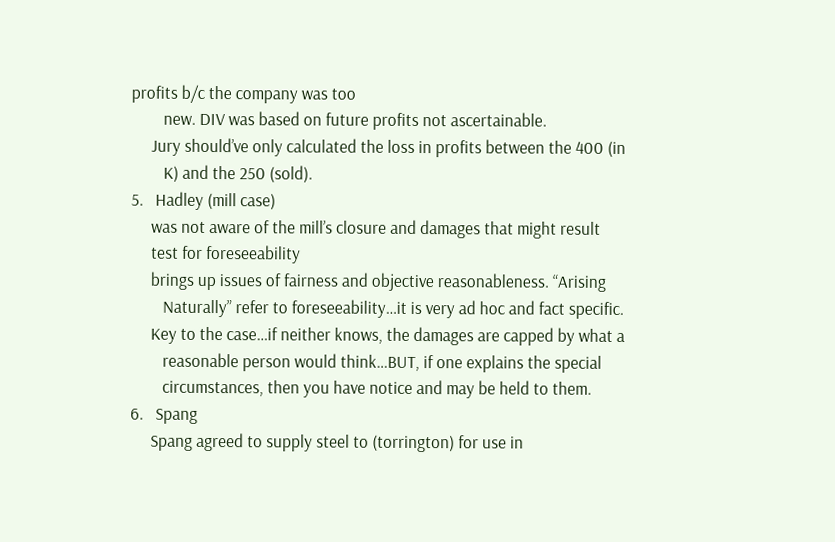profits b/c the company was too
        new. DIV was based on future profits not ascertainable.
     Jury should’ve only calculated the loss in profits between the 400 (in
        K) and the 250 (sold).
5.   Hadley (mill case)
     was not aware of the mill’s closure and damages that might result
     test for foreseeability
     brings up issues of fairness and objective reasonableness. “Arising
        Naturally” refer to foreseeability…it is very ad hoc and fact specific.
     Key to the case…if neither knows, the damages are capped by what a
        reasonable person would think…BUT, if one explains the special
        circumstances, then you have notice and may be held to them.
6.   Spang
     Spang agreed to supply steel to (torrington) for use in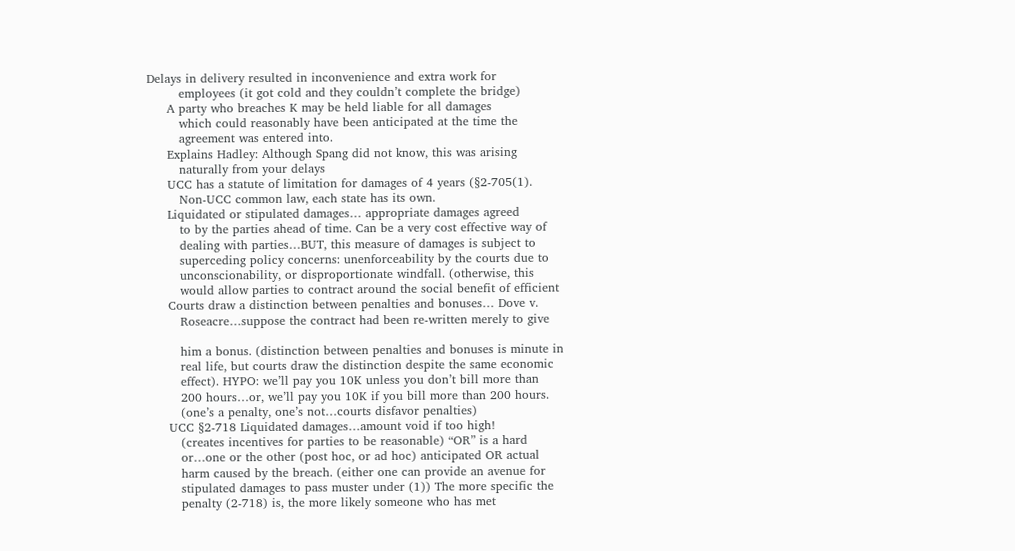Delays in delivery resulted in inconvenience and extra work for
        employees (it got cold and they couldn’t complete the bridge)
     A party who breaches K may be held liable for all damages
        which could reasonably have been anticipated at the time the
        agreement was entered into.
     Explains Hadley: Although Spang did not know, this was arising
        naturally from your delays
     UCC has a statute of limitation for damages of 4 years (§2-705(1).
        Non-UCC common law, each state has its own.
     Liquidated or stipulated damages… appropriate damages agreed
        to by the parties ahead of time. Can be a very cost effective way of
        dealing with parties…BUT, this measure of damages is subject to
        superceding policy concerns: unenforceability by the courts due to
        unconscionability, or disproportionate windfall. (otherwise, this
        would allow parties to contract around the social benefit of efficient
     Courts draw a distinction between penalties and bonuses… Dove v.
        Roseacre…suppose the contract had been re-written merely to give

        him a bonus. (distinction between penalties and bonuses is minute in
        real life, but courts draw the distinction despite the same economic
        effect). HYPO: we’ll pay you 10K unless you don’t bill more than
        200 hours…or, we’ll pay you 10K if you bill more than 200 hours.
        (one’s a penalty, one’s not…courts disfavor penalties)
     UCC §2-718 Liquidated damages…amount void if too high!
        (creates incentives for parties to be reasonable) “OR” is a hard
        or…one or the other (post hoc, or ad hoc) anticipated OR actual
        harm caused by the breach. (either one can provide an avenue for
        stipulated damages to pass muster under (1)) The more specific the
        penalty (2-718) is, the more likely someone who has met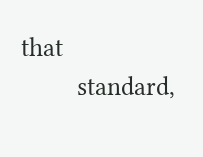that
        standard,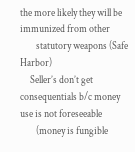the more likely they will be immunized from other
        statutory weapons (Safe Harbor)
     Seller’s don’t get consequentials b/c money use is not foreseeable
        (money is fungible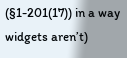(§1-201(17)) in a way widgets aren’t)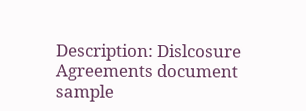Description: Dislcosure Agreements document sample